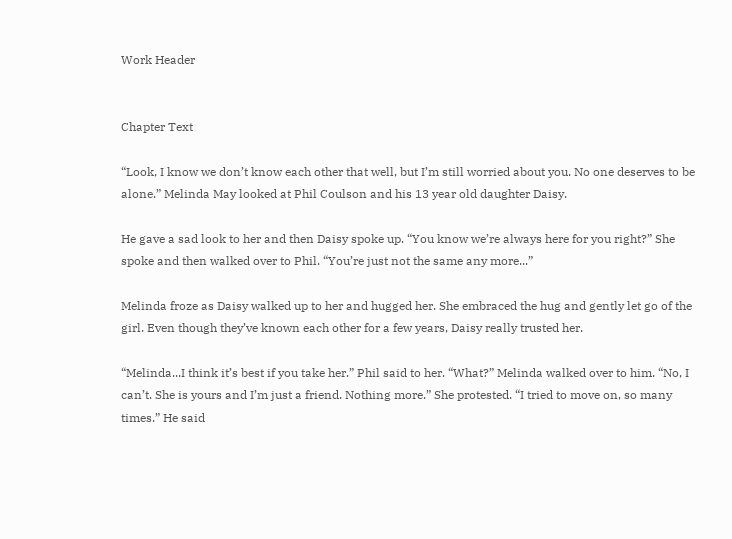Work Header


Chapter Text

“Look, I know we don’t know each other that well, but I’m still worried about you. No one deserves to be alone.” Melinda May looked at Phil Coulson and his 13 year old daughter Daisy.

He gave a sad look to her and then Daisy spoke up. “You know we’re always here for you right?” She spoke and then walked over to Phil. “You’re just not the same any more...”

Melinda froze as Daisy walked up to her and hugged her. She embraced the hug and gently let go of the girl. Even though they’ve known each other for a few years, Daisy really trusted her.

“Melinda...I think it’s best if you take her.” Phil said to her. “What?” Melinda walked over to him. “No, I can’t. She is yours and I’m just a friend. Nothing more.” She protested. “I tried to move on, so many times.” He said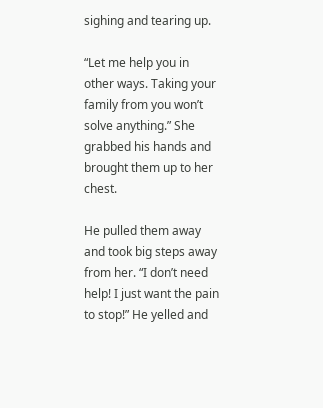sighing and tearing up.

“Let me help you in other ways. Taking your family from you won’t solve anything.” She grabbed his hands and brought them up to her chest.

He pulled them away and took big steps away from her. “I don’t need help! I just want the pain to stop!” He yelled and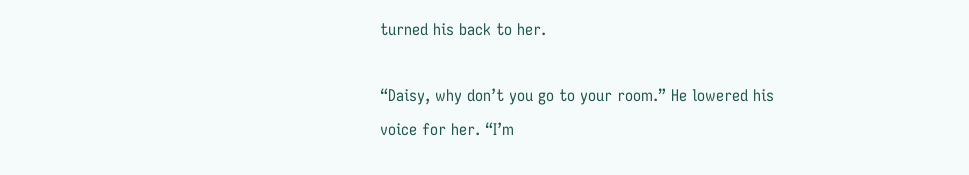turned his back to her.

“Daisy, why don’t you go to your room.” He lowered his voice for her. “I’m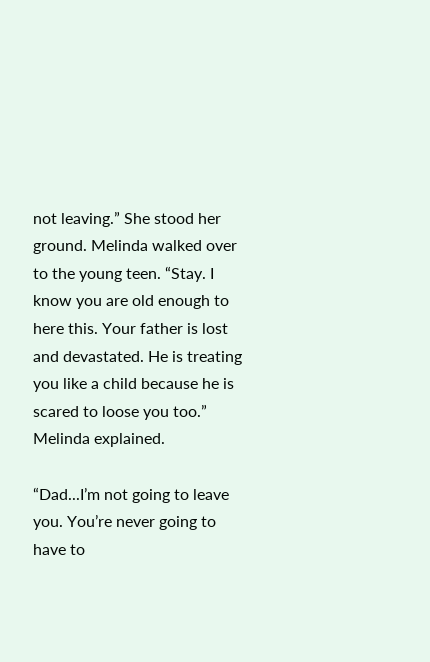not leaving.” She stood her ground. Melinda walked over to the young teen. “Stay. I know you are old enough to here this. Your father is lost and devastated. He is treating you like a child because he is scared to loose you too.” Melinda explained.

“Dad...I’m not going to leave you. You’re never going to have to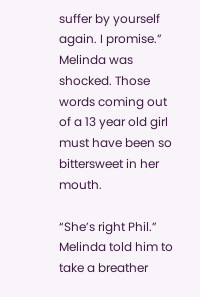suffer by yourself again. I promise.” Melinda was shocked. Those words coming out of a 13 year old girl must have been so bittersweet in her mouth.

“She’s right Phil.” Melinda told him to take a breather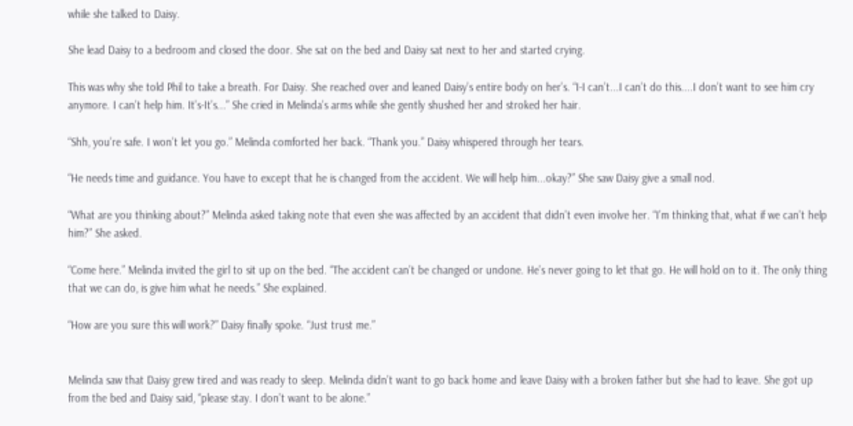while she talked to Daisy.

She lead Daisy to a bedroom and closed the door. She sat on the bed and Daisy sat next to her and started crying.

This was why she told Phil to take a breath. For Daisy. She reached over and leaned Daisy’s entire body on her’s. “I-I can’t...I can’t do this....I don’t want to see him cry anymore. I can’t help him. It’s-It’s...” She cried in Melinda’s arms while she gently shushed her and stroked her hair.

“Shh, you’re safe. I won’t let you go.” Melinda comforted her back. “Thank you.” Daisy whispered through her tears.

“He needs time and guidance. You have to except that he is changed from the accident. We will help him...okay?” She saw Daisy give a small nod.

“What are you thinking about?” Melinda asked taking note that even she was affected by an accident that didn’t even involve her. “I’m thinking that, what if we can’t help him?” She asked.

“Come here.” Melinda invited the girl to sit up on the bed. “The accident can’t be changed or undone. He’s never going to let that go. He will hold on to it. The only thing that we can do, is give him what he needs.” She explained.

“How are you sure this will work?” Daisy finally spoke. “Just trust me.”


Melinda saw that Daisy grew tired and was ready to sleep. Melinda didn’t want to go back home and leave Daisy with a broken father but she had to leave. She got up from the bed and Daisy said, “please stay. I don’t want to be alone.”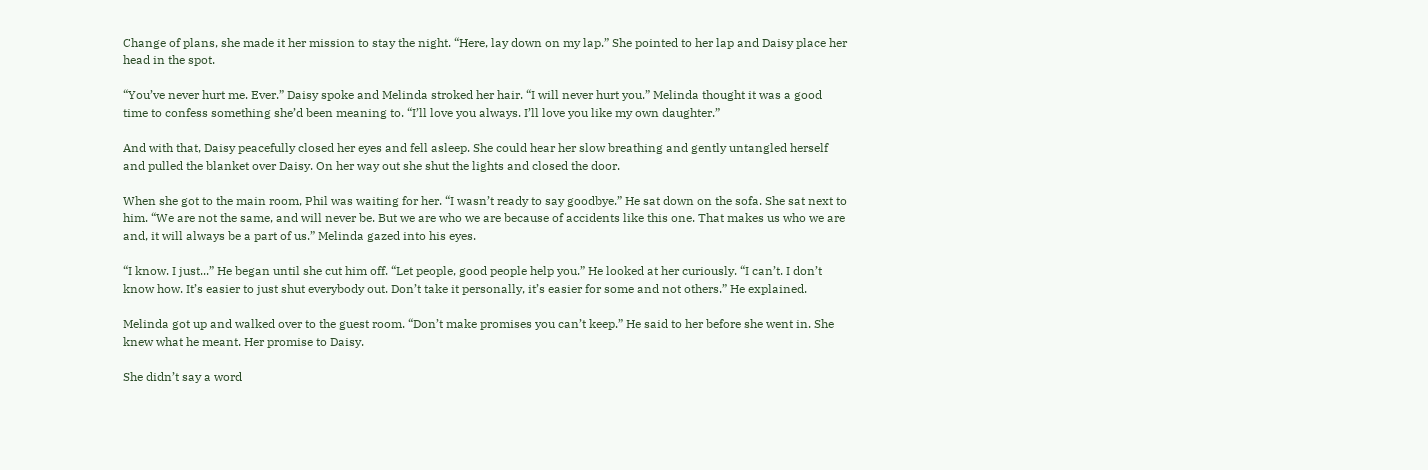Change of plans, she made it her mission to stay the night. “Here, lay down on my lap.” She pointed to her lap and Daisy place her head in the spot.

“You’ve never hurt me. Ever.” Daisy spoke and Melinda stroked her hair. “I will never hurt you.” Melinda thought it was a good time to confess something she’d been meaning to. “I’ll love you always. I’ll love you like my own daughter.”

And with that, Daisy peacefully closed her eyes and fell asleep. She could hear her slow breathing and gently untangled herself and pulled the blanket over Daisy. On her way out she shut the lights and closed the door.

When she got to the main room, Phil was waiting for her. “I wasn’t ready to say goodbye.” He sat down on the sofa. She sat next to him. “We are not the same, and will never be. But we are who we are because of accidents like this one. That makes us who we are and, it will always be a part of us.” Melinda gazed into his eyes.

“I know. I just...” He began until she cut him off. “Let people, good people help you.” He looked at her curiously. “I can’t. I don’t know how. It’s easier to just shut everybody out. Don’t take it personally, it’s easier for some and not others.” He explained.

Melinda got up and walked over to the guest room. “Don’t make promises you can’t keep.” He said to her before she went in. She knew what he meant. Her promise to Daisy.

She didn’t say a word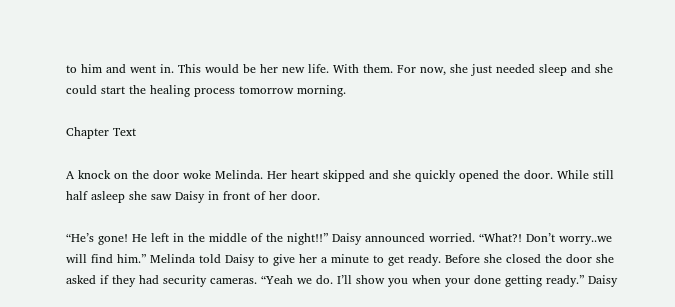to him and went in. This would be her new life. With them. For now, she just needed sleep and she could start the healing process tomorrow morning.

Chapter Text

A knock on the door woke Melinda. Her heart skipped and she quickly opened the door. While still half asleep she saw Daisy in front of her door.

“He’s gone! He left in the middle of the night!!” Daisy announced worried. “What?! Don’t worry..we will find him.” Melinda told Daisy to give her a minute to get ready. Before she closed the door she asked if they had security cameras. “Yeah we do. I’ll show you when your done getting ready.” Daisy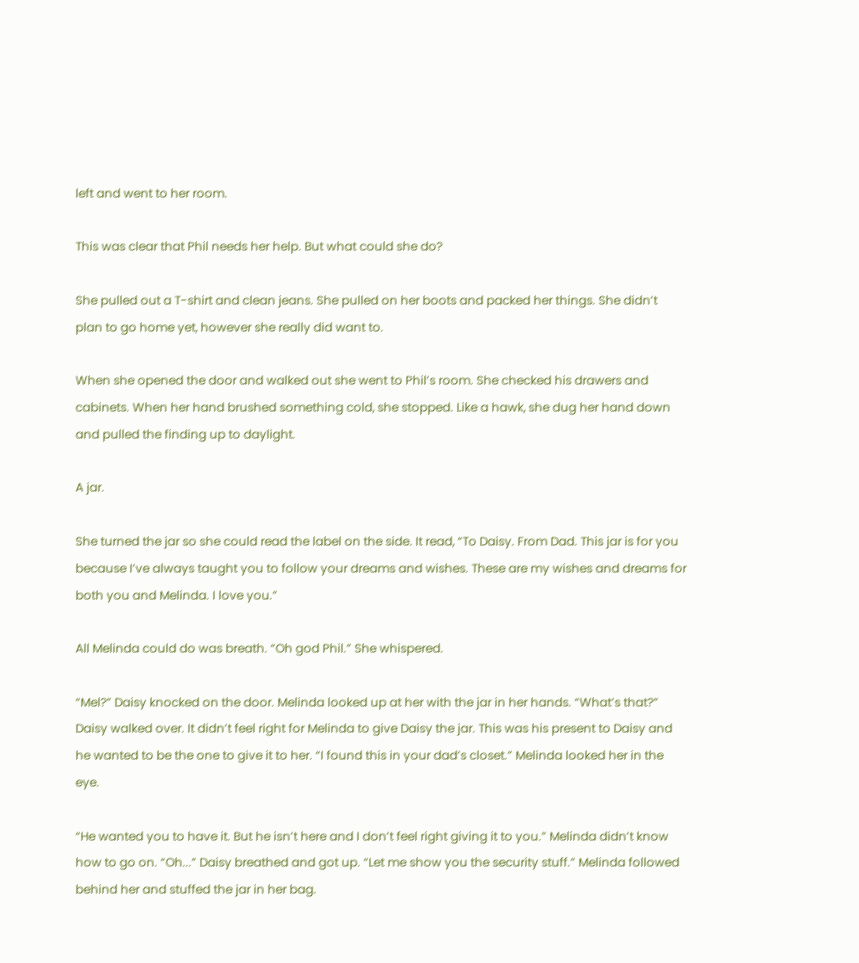left and went to her room.

This was clear that Phil needs her help. But what could she do?

She pulled out a T-shirt and clean jeans. She pulled on her boots and packed her things. She didn’t plan to go home yet, however she really did want to.

When she opened the door and walked out she went to Phil’s room. She checked his drawers and cabinets. When her hand brushed something cold, she stopped. Like a hawk, she dug her hand down and pulled the finding up to daylight.

A jar.

She turned the jar so she could read the label on the side. It read, “To Daisy. From Dad. This jar is for you because I’ve always taught you to follow your dreams and wishes. These are my wishes and dreams for both you and Melinda. I love you.”

All Melinda could do was breath. “Oh god Phil.” She whispered.

“Mel?” Daisy knocked on the door. Melinda looked up at her with the jar in her hands. “What’s that?” Daisy walked over. It didn’t feel right for Melinda to give Daisy the jar. This was his present to Daisy and he wanted to be the one to give it to her. “I found this in your dad’s closet.” Melinda looked her in the eye.

“He wanted you to have it. But he isn’t here and I don’t feel right giving it to you.” Melinda didn’t know how to go on. “Oh...” Daisy breathed and got up. “Let me show you the security stuff.” Melinda followed behind her and stuffed the jar in her bag.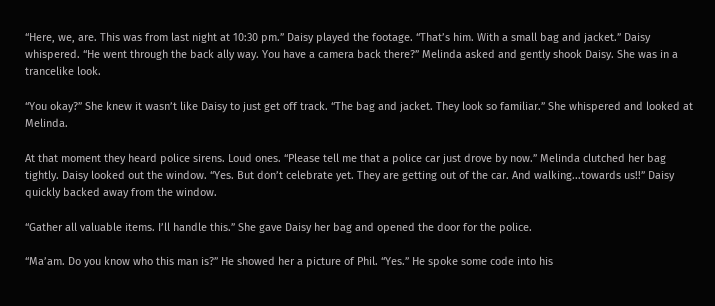“Here, we, are. This was from last night at 10:30 pm.” Daisy played the footage. “That’s him. With a small bag and jacket.” Daisy whispered. “He went through the back ally way. You have a camera back there?” Melinda asked and gently shook Daisy. She was in a trancelike look.

“You okay?” She knew it wasn’t like Daisy to just get off track. “The bag and jacket. They look so familiar.” She whispered and looked at Melinda.

At that moment they heard police sirens. Loud ones. “Please tell me that a police car just drove by now.” Melinda clutched her bag tightly. Daisy looked out the window. “Yes. But don’t celebrate yet. They are getting out of the car. And walking...towards us!!” Daisy quickly backed away from the window.

“Gather all valuable items. I’ll handle this.” She gave Daisy her bag and opened the door for the police.

“Ma’am. Do you know who this man is?” He showed her a picture of Phil. “Yes.” He spoke some code into his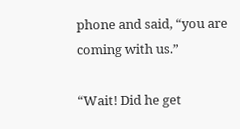phone and said, “you are coming with us.”

“Wait! Did he get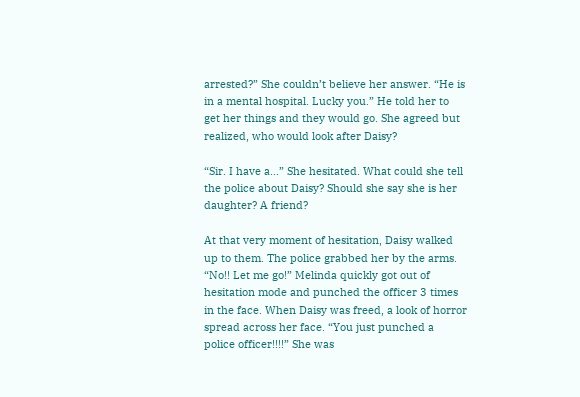arrested?” She couldn’t believe her answer. “He is in a mental hospital. Lucky you.” He told her to get her things and they would go. She agreed but realized, who would look after Daisy?

“Sir. I have a...” She hesitated. What could she tell the police about Daisy? Should she say she is her daughter? A friend?

At that very moment of hesitation, Daisy walked up to them. The police grabbed her by the arms. “No!! Let me go!” Melinda quickly got out of hesitation mode and punched the officer 3 times in the face. When Daisy was freed, a look of horror spread across her face. “You just punched a police officer!!!!” She was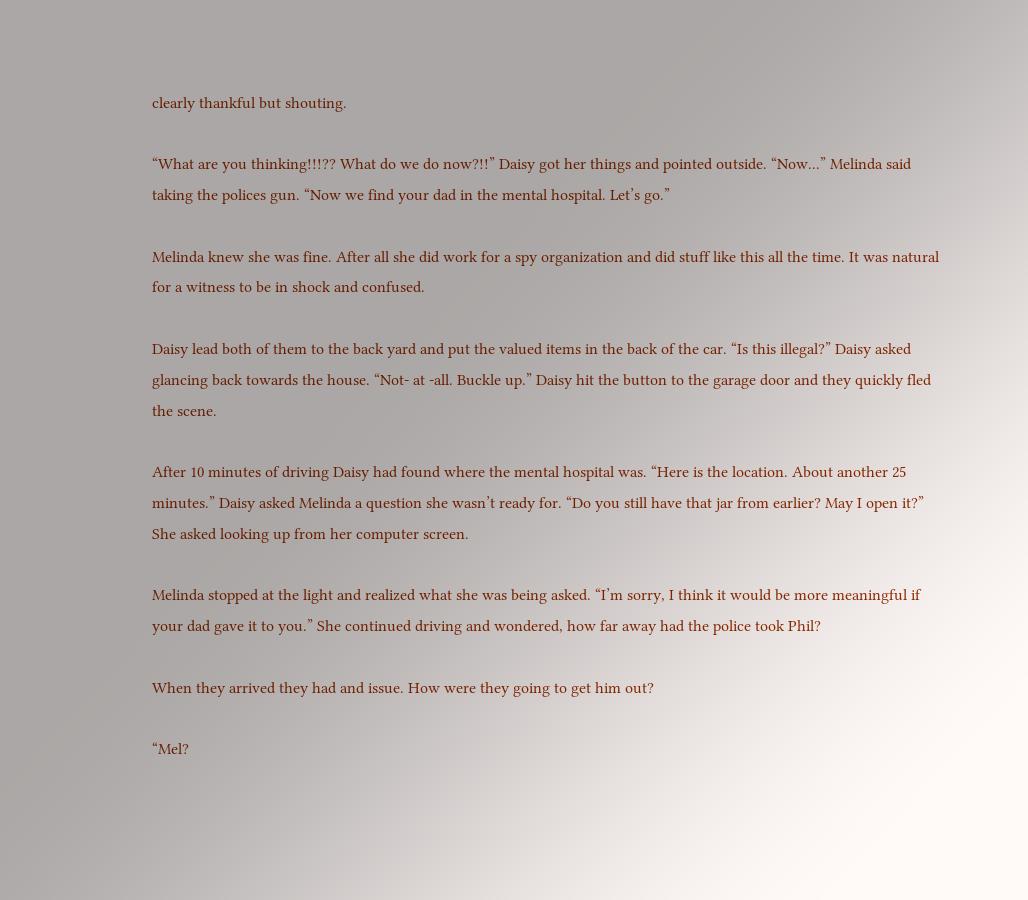clearly thankful but shouting.

“What are you thinking!!!?? What do we do now?!!” Daisy got her things and pointed outside. “Now...” Melinda said taking the polices gun. “Now we find your dad in the mental hospital. Let’s go.”

Melinda knew she was fine. After all she did work for a spy organization and did stuff like this all the time. It was natural for a witness to be in shock and confused.

Daisy lead both of them to the back yard and put the valued items in the back of the car. “Is this illegal?” Daisy asked glancing back towards the house. “Not- at -all. Buckle up.” Daisy hit the button to the garage door and they quickly fled the scene.

After 10 minutes of driving Daisy had found where the mental hospital was. “Here is the location. About another 25 minutes.” Daisy asked Melinda a question she wasn’t ready for. “Do you still have that jar from earlier? May I open it?” She asked looking up from her computer screen.

Melinda stopped at the light and realized what she was being asked. “I’m sorry, I think it would be more meaningful if your dad gave it to you.” She continued driving and wondered, how far away had the police took Phil?

When they arrived they had and issue. How were they going to get him out?

“Mel?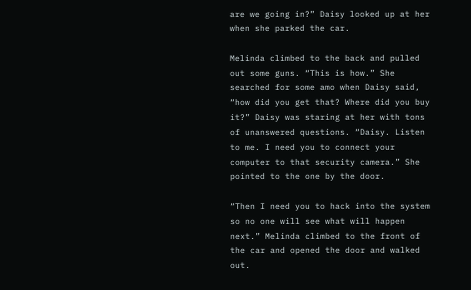are we going in?” Daisy looked up at her when she parked the car.

Melinda climbed to the back and pulled out some guns. “This is how.” She searched for some amo when Daisy said, “how did you get that? Where did you buy it?” Daisy was staring at her with tons of unanswered questions. “Daisy. Listen to me. I need you to connect your computer to that security camera.” She pointed to the one by the door.

“Then I need you to hack into the system so no one will see what will happen next.” Melinda climbed to the front of the car and opened the door and walked out.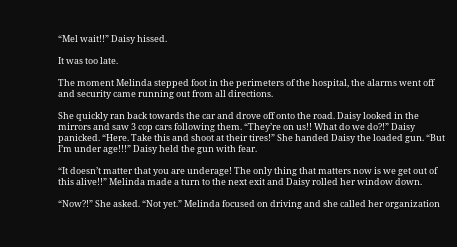“Mel wait!!” Daisy hissed.

It was too late.

The moment Melinda stepped foot in the perimeters of the hospital, the alarms went off and security came running out from all directions.

She quickly ran back towards the car and drove off onto the road. Daisy looked in the mirrors and saw 3 cop cars following them. “They’re on us!! What do we do?!” Daisy panicked. “Here. Take this and shoot at their tires!” She handed Daisy the loaded gun. “But I’m under age!!!” Daisy held the gun with fear.

“It doesn’t matter that you are underage! The only thing that matters now is we get out of this alive!!” Melinda made a turn to the next exit and Daisy rolled her window down.

“Now?!” She asked. “Not yet.” Melinda focused on driving and she called her organization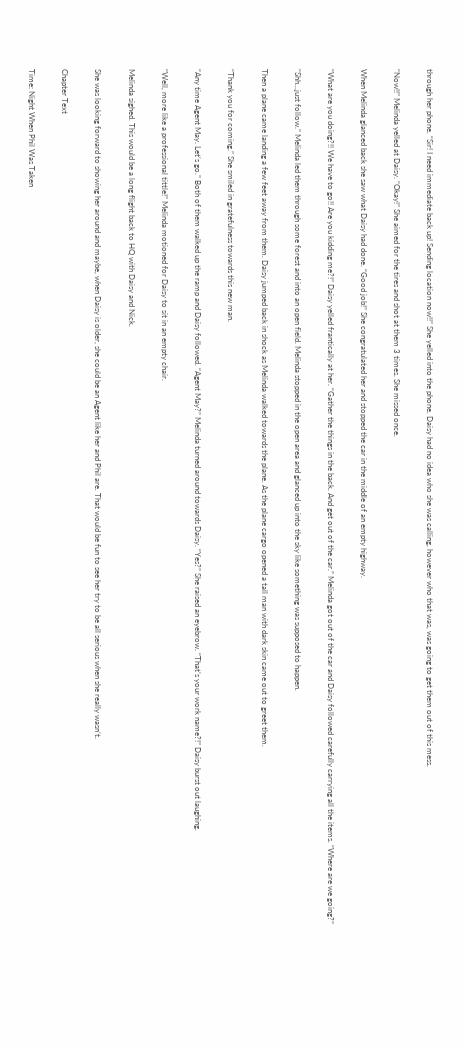through her phone. “Sir! I need immediate back up! Sending location now!!” She yelled into the phone. Daisy had no idea who she was calling, however who that was, was going to get them out of this mess.

“Now!!” Melinda yelled at Daisy. “Okay!” She aimed for the tires and shot at them 3 times. She missed once.

When Melinda glanced back she saw what Daisy had done. “Good job!” She congratulated her and stopped the car in the middle of an empty highway.

“What are you doing?!! We have to go!! Are you kidding me?!” Daisy yelled frantically at her. “Gather the things in the back. And get out of the car.” Melinda got out of the car and Daisy followed carefully carrying all the items. “Where are we going?”

“Shh...just follow.” Melinda led them through some forest and into an open field. Melinda stopped in the open area and glanced up into the sky like something was supposed to happen.

Then a plane came landing a few feet away from them. Daisy jumped back in shock as Melinda walked towards the plane. As the plane cargo opened a tall man with dark skin came out to greet them.

“Thank you for coming.” She smiled in gratefulness towards this new man.

“Any time Agent May. Let’s go.” Both of them walked up the ramp and Daisy followed. “Agent May?” Melinda turned around towards Daisy. “Yes?” She raised an eyebrow. “That’s your work name?!” Daisy burst out laughing.

“Well, more like a professional tittle!” Melinda motioned for Daisy to sit in an empty chair.

Melinda sighed. This would be a long flight back to HQ with Daisy and Nick.

She was looking forward to showing her around and maybe, when Daisy is older, she could be an Agent like her and Phil are. That would be fun to see her try to be all serious when she really wasn’t.

Chapter Text

Time: Night When Phil Was Taken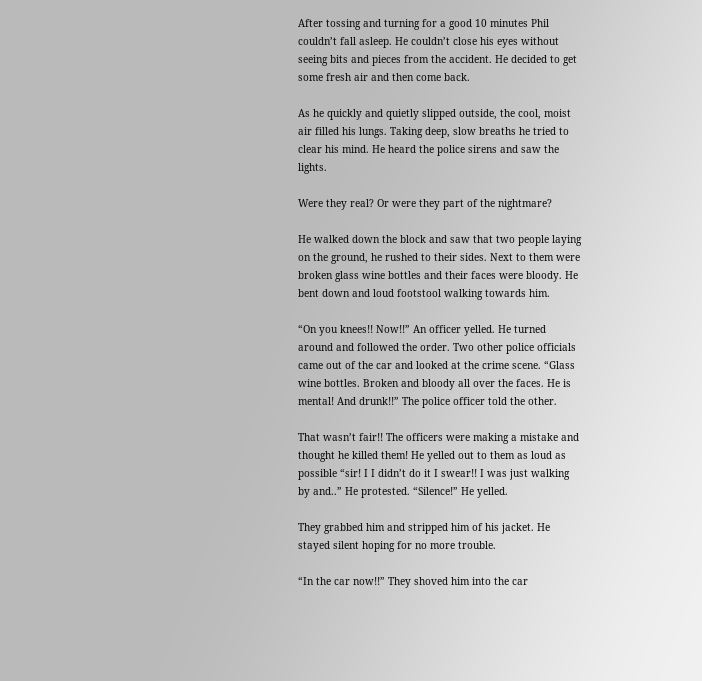After tossing and turning for a good 10 minutes Phil couldn’t fall asleep. He couldn’t close his eyes without seeing bits and pieces from the accident. He decided to get some fresh air and then come back.

As he quickly and quietly slipped outside, the cool, moist air filled his lungs. Taking deep, slow breaths he tried to clear his mind. He heard the police sirens and saw the lights.

Were they real? Or were they part of the nightmare?

He walked down the block and saw that two people laying on the ground, he rushed to their sides. Next to them were broken glass wine bottles and their faces were bloody. He bent down and loud footstool walking towards him.

“On you knees!! Now!!” An officer yelled. He turned around and followed the order. Two other police officials came out of the car and looked at the crime scene. “Glass wine bottles. Broken and bloody all over the faces. He is mental! And drunk!!” The police officer told the other.

That wasn’t fair!! The officers were making a mistake and thought he killed them! He yelled out to them as loud as possible “sir! I I didn’t do it I swear!! I was just walking by and..” He protested. “Silence!” He yelled.

They grabbed him and stripped him of his jacket. He stayed silent hoping for no more trouble.

“In the car now!!” They shoved him into the car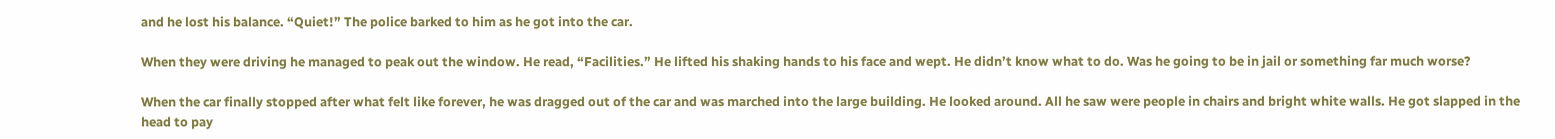and he lost his balance. “Quiet!” The police barked to him as he got into the car.

When they were driving he managed to peak out the window. He read, “Facilities.” He lifted his shaking hands to his face and wept. He didn’t know what to do. Was he going to be in jail or something far much worse?

When the car finally stopped after what felt like forever, he was dragged out of the car and was marched into the large building. He looked around. All he saw were people in chairs and bright white walls. He got slapped in the head to pay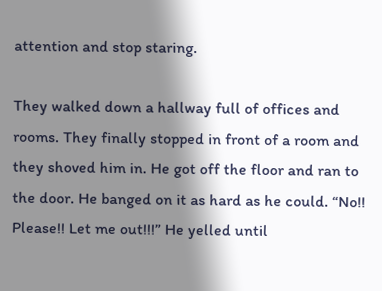attention and stop staring.

They walked down a hallway full of offices and rooms. They finally stopped in front of a room and they shoved him in. He got off the floor and ran to the door. He banged on it as hard as he could. “No!! Please!! Let me out!!!” He yelled until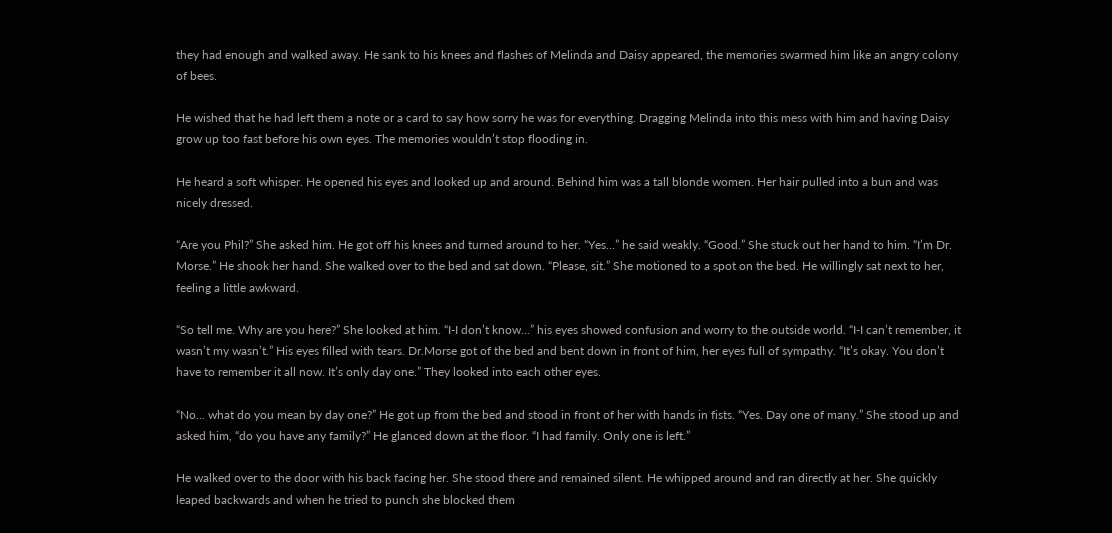they had enough and walked away. He sank to his knees and flashes of Melinda and Daisy appeared, the memories swarmed him like an angry colony of bees.

He wished that he had left them a note or a card to say how sorry he was for everything. Dragging Melinda into this mess with him and having Daisy grow up too fast before his own eyes. The memories wouldn’t stop flooding in.

He heard a soft whisper. He opened his eyes and looked up and around. Behind him was a tall blonde women. Her hair pulled into a bun and was nicely dressed.

“Are you Phil?” She asked him. He got off his knees and turned around to her. “Yes...” he said weakly. “Good.” She stuck out her hand to him. “I’m Dr. Morse.” He shook her hand. She walked over to the bed and sat down. “Please, sit.” She motioned to a spot on the bed. He willingly sat next to her, feeling a little awkward.

“So tell me. Why are you here?” She looked at him. “I-I don’t know...” his eyes showed confusion and worry to the outside world. “I-I can’t remember, it wasn’t my wasn’t.” His eyes filled with tears. Dr.Morse got of the bed and bent down in front of him, her eyes full of sympathy. “It’s okay. You don’t have to remember it all now. It’s only day one.” They looked into each other eyes.

“No... what do you mean by day one?” He got up from the bed and stood in front of her with hands in fists. “Yes. Day one of many.” She stood up and asked him, “do you have any family?” He glanced down at the floor. “I had family. Only one is left.”

He walked over to the door with his back facing her. She stood there and remained silent. He whipped around and ran directly at her. She quickly leaped backwards and when he tried to punch she blocked them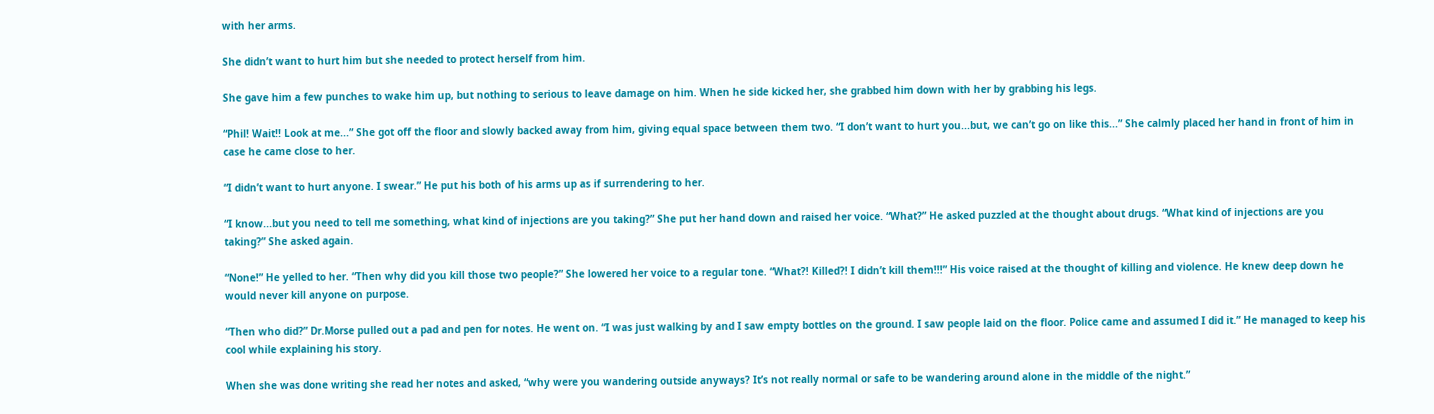with her arms.

She didn’t want to hurt him but she needed to protect herself from him.

She gave him a few punches to wake him up, but nothing to serious to leave damage on him. When he side kicked her, she grabbed him down with her by grabbing his legs.

“Phil! Wait!! Look at me...” She got off the floor and slowly backed away from him, giving equal space between them two. “I don’t want to hurt you...but, we can’t go on like this...” She calmly placed her hand in front of him in case he came close to her.

“I didn’t want to hurt anyone. I swear.” He put his both of his arms up as if surrendering to her.

“I know...but you need to tell me something, what kind of injections are you taking?” She put her hand down and raised her voice. “What?” He asked puzzled at the thought about drugs. “What kind of injections are you taking?” She asked again.

“None!” He yelled to her. “Then why did you kill those two people?” She lowered her voice to a regular tone. “What?! Killed?! I didn’t kill them!!!” His voice raised at the thought of killing and violence. He knew deep down he would never kill anyone on purpose.

“Then who did?” Dr.Morse pulled out a pad and pen for notes. He went on. “I was just walking by and I saw empty bottles on the ground. I saw people laid on the floor. Police came and assumed I did it.” He managed to keep his cool while explaining his story.

When she was done writing she read her notes and asked, “why were you wandering outside anyways? It’s not really normal or safe to be wandering around alone in the middle of the night.”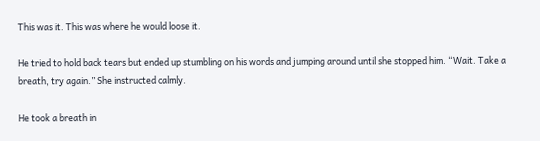This was it. This was where he would loose it.

He tried to hold back tears but ended up stumbling on his words and jumping around until she stopped him. “Wait. Take a breath, try again.” She instructed calmly.

He took a breath in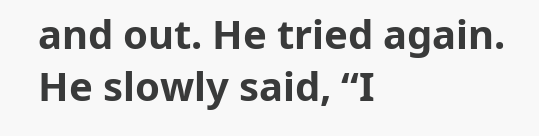and out. He tried again. He slowly said, “I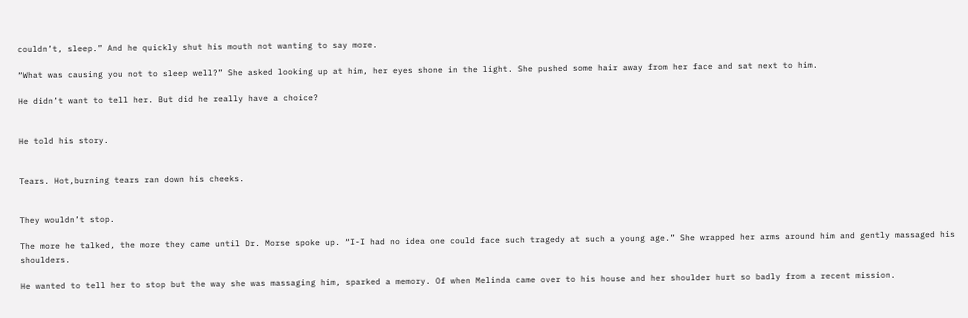couldn’t, sleep.” And he quickly shut his mouth not wanting to say more.

“What was causing you not to sleep well?” She asked looking up at him, her eyes shone in the light. She pushed some hair away from her face and sat next to him.

He didn’t want to tell her. But did he really have a choice?


He told his story.


Tears. Hot,burning tears ran down his cheeks.


They wouldn’t stop.

The more he talked, the more they came until Dr. Morse spoke up. “I-I had no idea one could face such tragedy at such a young age.” She wrapped her arms around him and gently massaged his shoulders.

He wanted to tell her to stop but the way she was massaging him, sparked a memory. Of when Melinda came over to his house and her shoulder hurt so badly from a recent mission.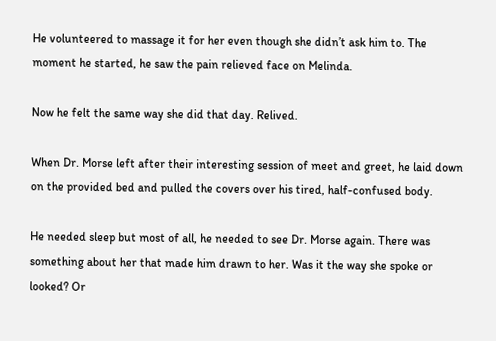He volunteered to massage it for her even though she didn’t ask him to. The moment he started, he saw the pain relieved face on Melinda.

Now he felt the same way she did that day. Relived.

When Dr. Morse left after their interesting session of meet and greet, he laid down on the provided bed and pulled the covers over his tired, half-confused body.

He needed sleep but most of all, he needed to see Dr. Morse again. There was something about her that made him drawn to her. Was it the way she spoke or looked? Or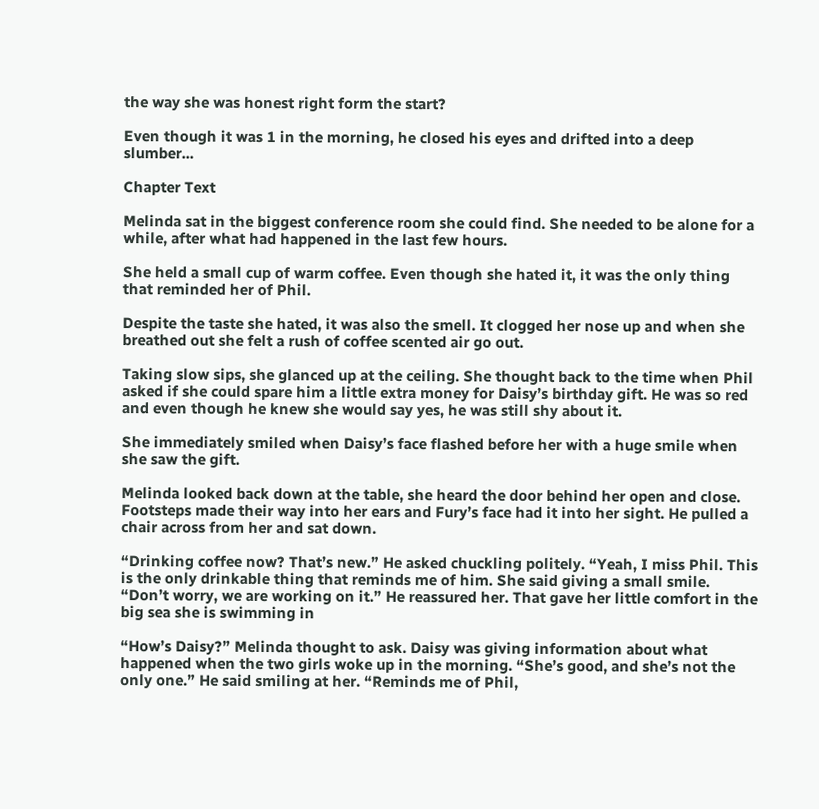the way she was honest right form the start?

Even though it was 1 in the morning, he closed his eyes and drifted into a deep slumber...

Chapter Text

Melinda sat in the biggest conference room she could find. She needed to be alone for a while, after what had happened in the last few hours.

She held a small cup of warm coffee. Even though she hated it, it was the only thing that reminded her of Phil.

Despite the taste she hated, it was also the smell. It clogged her nose up and when she breathed out she felt a rush of coffee scented air go out.

Taking slow sips, she glanced up at the ceiling. She thought back to the time when Phil asked if she could spare him a little extra money for Daisy’s birthday gift. He was so red and even though he knew she would say yes, he was still shy about it.

She immediately smiled when Daisy’s face flashed before her with a huge smile when she saw the gift.

Melinda looked back down at the table, she heard the door behind her open and close. Footsteps made their way into her ears and Fury’s face had it into her sight. He pulled a chair across from her and sat down.

“Drinking coffee now? That’s new.” He asked chuckling politely. “Yeah, I miss Phil. This is the only drinkable thing that reminds me of him. She said giving a small smile. “Don’t worry, we are working on it.” He reassured her. That gave her little comfort in the big sea she is swimming in

“How’s Daisy?” Melinda thought to ask. Daisy was giving information about what happened when the two girls woke up in the morning. “She’s good, and she’s not the only one.” He said smiling at her. “Reminds me of Phil,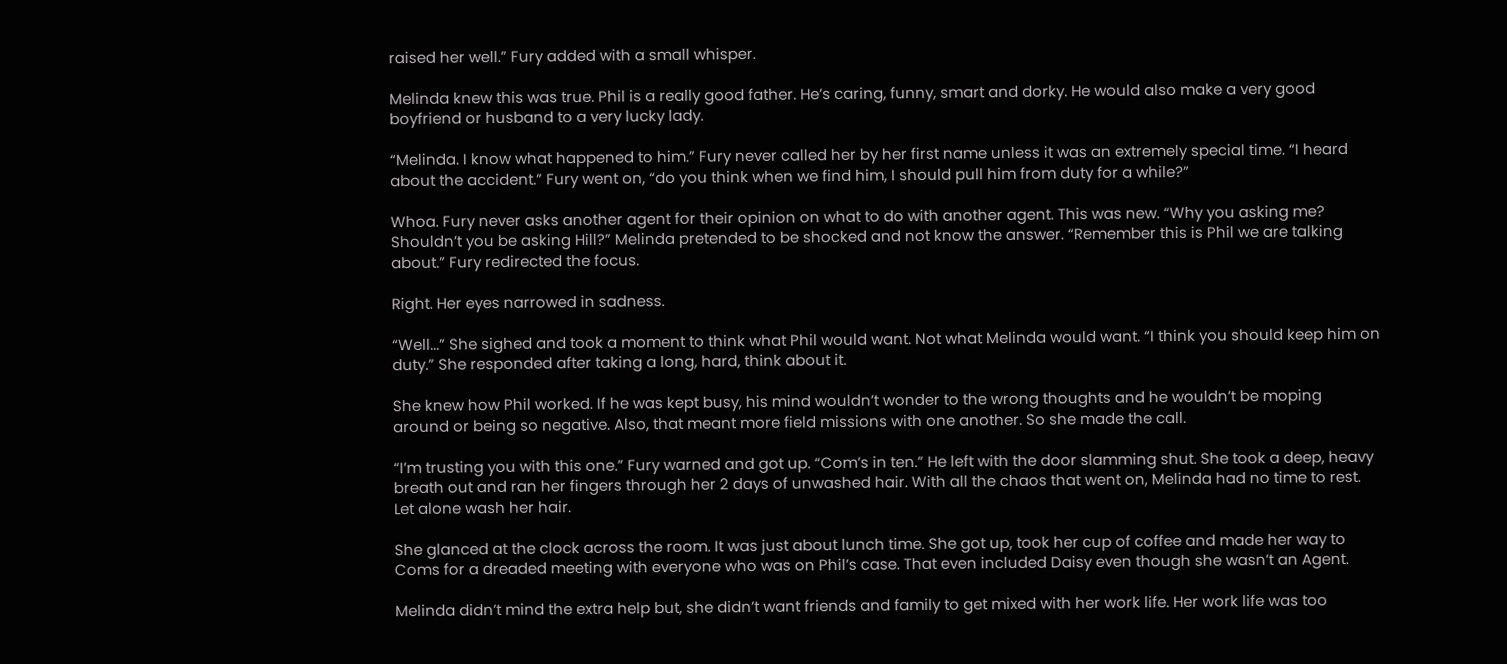raised her well.” Fury added with a small whisper.

Melinda knew this was true. Phil is a really good father. He’s caring, funny, smart and dorky. He would also make a very good boyfriend or husband to a very lucky lady.

“Melinda. I know what happened to him.” Fury never called her by her first name unless it was an extremely special time. “I heard about the accident.” Fury went on, “do you think when we find him, I should pull him from duty for a while?”

Whoa. Fury never asks another agent for their opinion on what to do with another agent. This was new. “Why you asking me? Shouldn’t you be asking Hill?” Melinda pretended to be shocked and not know the answer. “Remember this is Phil we are talking about.” Fury redirected the focus.

Right. Her eyes narrowed in sadness.

“Well...” She sighed and took a moment to think what Phil would want. Not what Melinda would want. “I think you should keep him on duty.” She responded after taking a long, hard, think about it.

She knew how Phil worked. If he was kept busy, his mind wouldn’t wonder to the wrong thoughts and he wouldn’t be moping around or being so negative. Also, that meant more field missions with one another. So she made the call.

“I’m trusting you with this one.” Fury warned and got up. “Com’s in ten.” He left with the door slamming shut. She took a deep, heavy breath out and ran her fingers through her 2 days of unwashed hair. With all the chaos that went on, Melinda had no time to rest. Let alone wash her hair.

She glanced at the clock across the room. It was just about lunch time. She got up, took her cup of coffee and made her way to Coms for a dreaded meeting with everyone who was on Phil’s case. That even included Daisy even though she wasn’t an Agent.

Melinda didn’t mind the extra help but, she didn’t want friends and family to get mixed with her work life. Her work life was too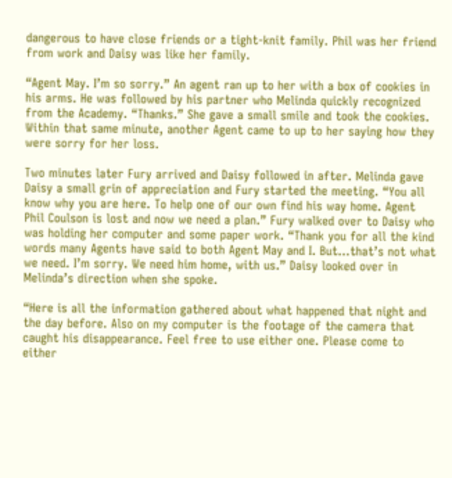dangerous to have close friends or a tight-knit family. Phil was her friend from work and Daisy was like her family.

“Agent May. I’m so sorry.” An agent ran up to her with a box of cookies in his arms. He was followed by his partner who Melinda quickly recognized from the Academy. “Thanks.” She gave a small smile and took the cookies. Within that same minute, another Agent came to up to her saying how they were sorry for her loss.

Two minutes later Fury arrived and Daisy followed in after. Melinda gave Daisy a small grin of appreciation and Fury started the meeting. “You all know why you are here. To help one of our own find his way home. Agent Phil Coulson is lost and now we need a plan.” Fury walked over to Daisy who was holding her computer and some paper work. “Thank you for all the kind words many Agents have said to both Agent May and I. But...that’s not what we need. I’m sorry. We need him home, with us.” Daisy looked over in Melinda’s direction when she spoke.

“Here is all the information gathered about what happened that night and the day before. Also on my computer is the footage of the camera that caught his disappearance. Feel free to use either one. Please come to either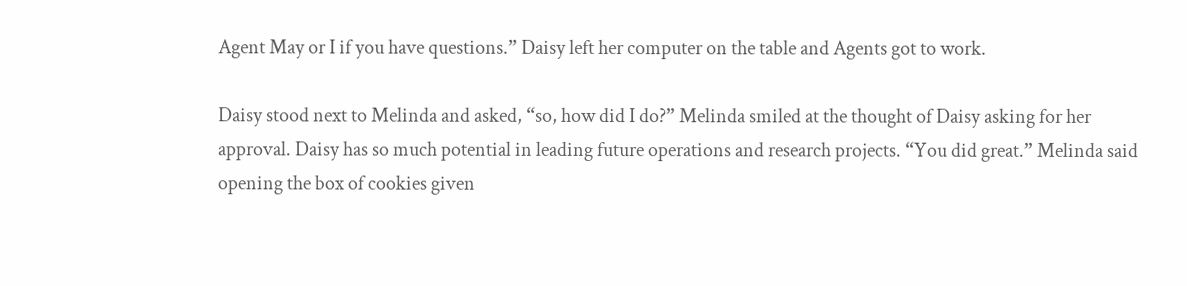Agent May or I if you have questions.” Daisy left her computer on the table and Agents got to work.

Daisy stood next to Melinda and asked, “so, how did I do?” Melinda smiled at the thought of Daisy asking for her approval. Daisy has so much potential in leading future operations and research projects. “You did great.” Melinda said opening the box of cookies given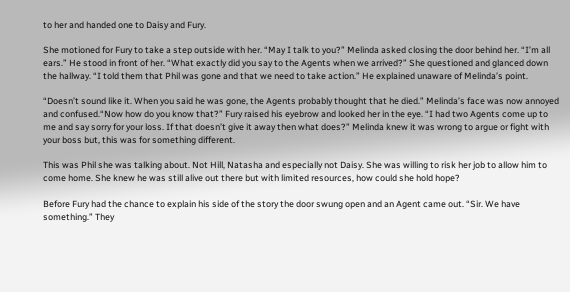to her and handed one to Daisy and Fury.

She motioned for Fury to take a step outside with her. “May I talk to you?” Melinda asked closing the door behind her. “I’m all ears.” He stood in front of her. “What exactly did you say to the Agents when we arrived?” She questioned and glanced down the hallway. “I told them that Phil was gone and that we need to take action.” He explained unaware of Melinda’s point.

“Doesn’t sound like it. When you said he was gone, the Agents probably thought that he died.” Melinda’s face was now annoyed and confused.“Now how do you know that?” Fury raised his eyebrow and looked her in the eye. “I had two Agents come up to me and say sorry for your loss. If that doesn’t give it away then what does?” Melinda knew it was wrong to argue or fight with your boss but, this was for something different.

This was Phil she was talking about. Not Hill, Natasha and especially not Daisy. She was willing to risk her job to allow him to come home. She knew he was still alive out there but with limited resources, how could she hold hope?

Before Fury had the chance to explain his side of the story the door swung open and an Agent came out. “Sir. We have something.” They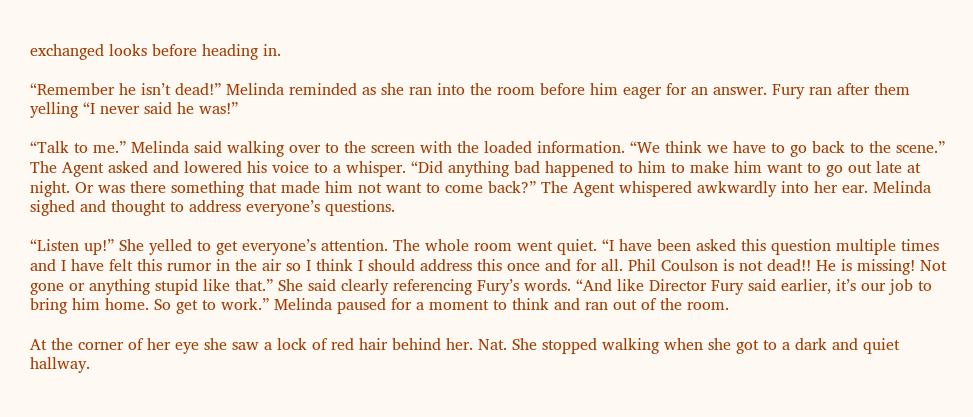exchanged looks before heading in.

“Remember he isn’t dead!” Melinda reminded as she ran into the room before him eager for an answer. Fury ran after them yelling “I never said he was!”

“Talk to me.” Melinda said walking over to the screen with the loaded information. “We think we have to go back to the scene.” The Agent asked and lowered his voice to a whisper. “Did anything bad happened to him to make him want to go out late at night. Or was there something that made him not want to come back?” The Agent whispered awkwardly into her ear. Melinda sighed and thought to address everyone’s questions.

“Listen up!” She yelled to get everyone’s attention. The whole room went quiet. “I have been asked this question multiple times and I have felt this rumor in the air so I think I should address this once and for all. Phil Coulson is not dead!! He is missing! Not gone or anything stupid like that.” She said clearly referencing Fury’s words. “And like Director Fury said earlier, it’s our job to bring him home. So get to work.” Melinda paused for a moment to think and ran out of the room.

At the corner of her eye she saw a lock of red hair behind her. Nat. She stopped walking when she got to a dark and quiet hallway.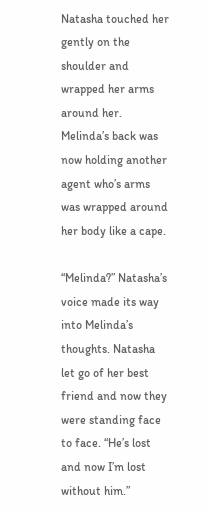Natasha touched her gently on the shoulder and wrapped her arms around her. Melinda’s back was now holding another agent who’s arms was wrapped around her body like a cape.

“Melinda?” Natasha’s voice made its way into Melinda’s thoughts. Natasha let go of her best friend and now they were standing face to face. “He’s lost and now I’m lost without him.”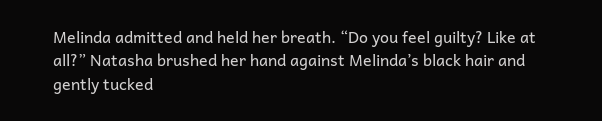Melinda admitted and held her breath. “Do you feel guilty? Like at all?” Natasha brushed her hand against Melinda’s black hair and gently tucked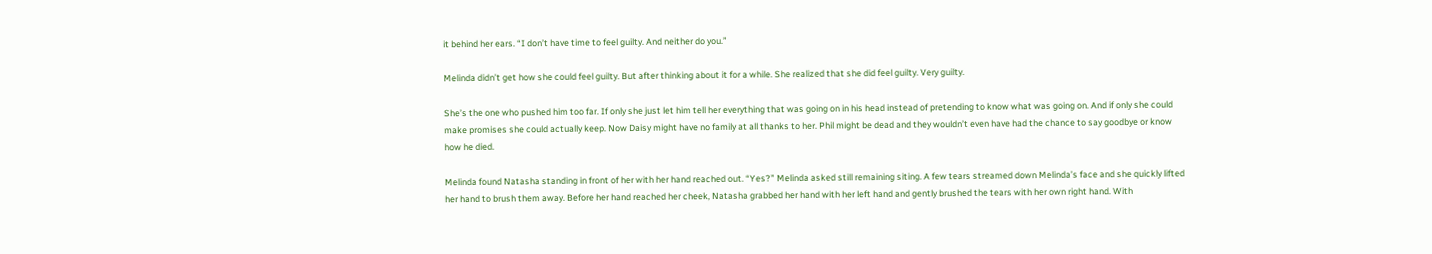it behind her ears. “I don’t have time to feel guilty. And neither do you.”

Melinda didn’t get how she could feel guilty. But after thinking about it for a while. She realized that she did feel guilty. Very guilty.

She’s the one who pushed him too far. If only she just let him tell her everything that was going on in his head instead of pretending to know what was going on. And if only she could make promises she could actually keep. Now Daisy might have no family at all thanks to her. Phil might be dead and they wouldn’t even have had the chance to say goodbye or know how he died.

Melinda found Natasha standing in front of her with her hand reached out. “Yes?” Melinda asked still remaining siting. A few tears streamed down Melinda’s face and she quickly lifted her hand to brush them away. Before her hand reached her cheek, Natasha grabbed her hand with her left hand and gently brushed the tears with her own right hand. With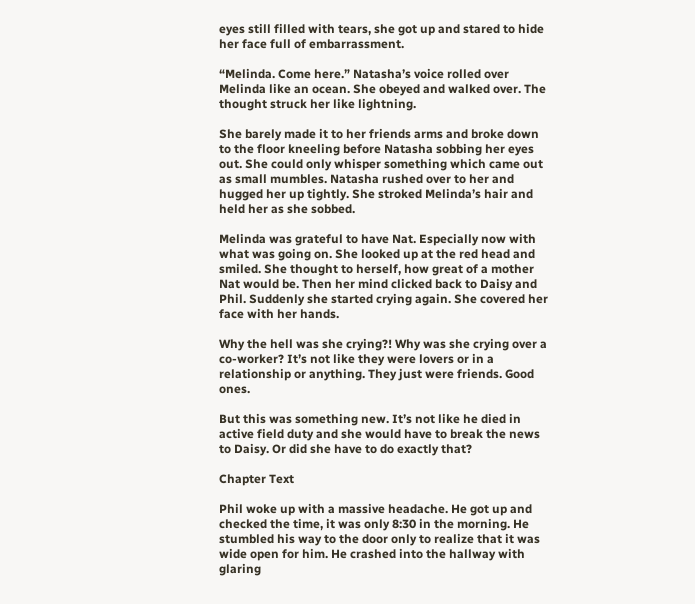eyes still filled with tears, she got up and stared to hide her face full of embarrassment.

“Melinda. Come here.” Natasha’s voice rolled over Melinda like an ocean. She obeyed and walked over. The thought struck her like lightning.

She barely made it to her friends arms and broke down to the floor kneeling before Natasha sobbing her eyes out. She could only whisper something which came out as small mumbles. Natasha rushed over to her and hugged her up tightly. She stroked Melinda’s hair and held her as she sobbed.

Melinda was grateful to have Nat. Especially now with what was going on. She looked up at the red head and smiled. She thought to herself, how great of a mother Nat would be. Then her mind clicked back to Daisy and Phil. Suddenly she started crying again. She covered her face with her hands.

Why the hell was she crying?! Why was she crying over a co-worker? It’s not like they were lovers or in a relationship or anything. They just were friends. Good ones.

But this was something new. It’s not like he died in active field duty and she would have to break the news to Daisy. Or did she have to do exactly that?

Chapter Text

Phil woke up with a massive headache. He got up and checked the time, it was only 8:30 in the morning. He stumbled his way to the door only to realize that it was wide open for him. He crashed into the hallway with glaring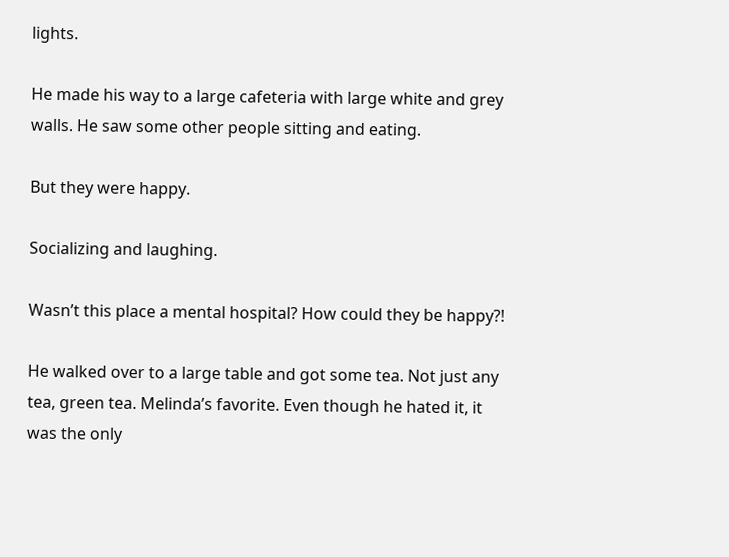lights.

He made his way to a large cafeteria with large white and grey walls. He saw some other people sitting and eating.

But they were happy.

Socializing and laughing.

Wasn’t this place a mental hospital? How could they be happy?!

He walked over to a large table and got some tea. Not just any tea, green tea. Melinda’s favorite. Even though he hated it, it was the only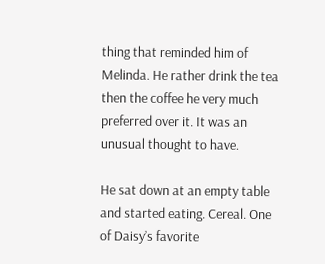thing that reminded him of Melinda. He rather drink the tea then the coffee he very much preferred over it. It was an unusual thought to have.

He sat down at an empty table and started eating. Cereal. One of Daisy’s favorite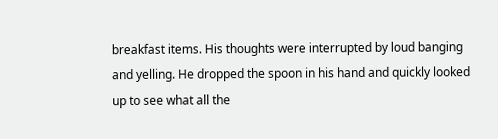breakfast items. His thoughts were interrupted by loud banging and yelling. He dropped the spoon in his hand and quickly looked up to see what all the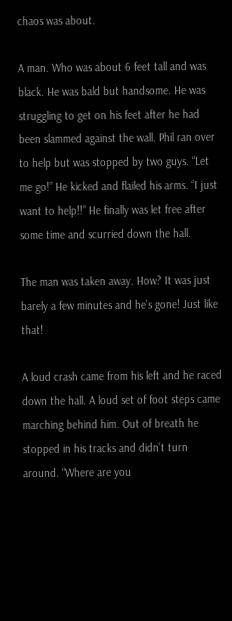chaos was about.

A man. Who was about 6 feet tall and was black. He was bald but handsome. He was struggling to get on his feet after he had been slammed against the wall. Phil ran over to help but was stopped by two guys. “Let me go!” He kicked and flailed his arms. “I just want to help!!” He finally was let free after some time and scurried down the hall.

The man was taken away. How? It was just barely a few minutes and he’s gone! Just like that!

A loud crash came from his left and he raced down the hall. A loud set of foot steps came marching behind him. Out of breath he stopped in his tracks and didn’t turn around. “Where are you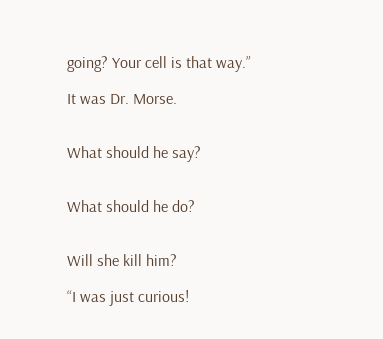going? Your cell is that way.”

It was Dr. Morse.


What should he say?


What should he do?


Will she kill him?

“I was just curious!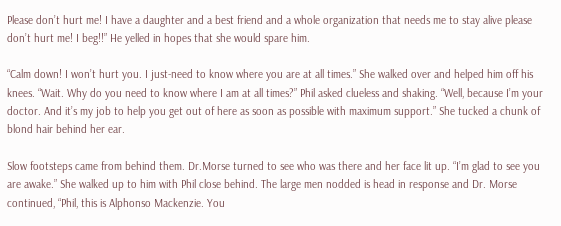Please don’t hurt me! I have a daughter and a best friend and a whole organization that needs me to stay alive please don’t hurt me! I beg!!” He yelled in hopes that she would spare him.

“Calm down! I won’t hurt you. I just-need to know where you are at all times.” She walked over and helped him off his knees. “Wait. Why do you need to know where I am at all times?” Phil asked clueless and shaking. “Well, because I’m your doctor. And it’s my job to help you get out of here as soon as possible with maximum support.” She tucked a chunk of blond hair behind her ear.

Slow footsteps came from behind them. Dr.Morse turned to see who was there and her face lit up. “I’m glad to see you are awake.” She walked up to him with Phil close behind. The large men nodded is head in response and Dr. Morse continued, “Phil, this is Alphonso Mackenzie. You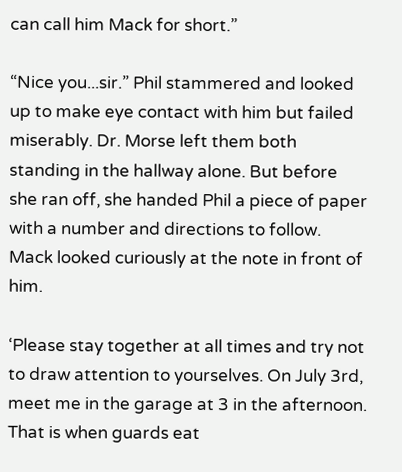can call him Mack for short.”

“Nice you...sir.” Phil stammered and looked up to make eye contact with him but failed miserably. Dr. Morse left them both standing in the hallway alone. But before she ran off, she handed Phil a piece of paper with a number and directions to follow. Mack looked curiously at the note in front of him.

‘Please stay together at all times and try not to draw attention to yourselves. On July 3rd, meet me in the garage at 3 in the afternoon. That is when guards eat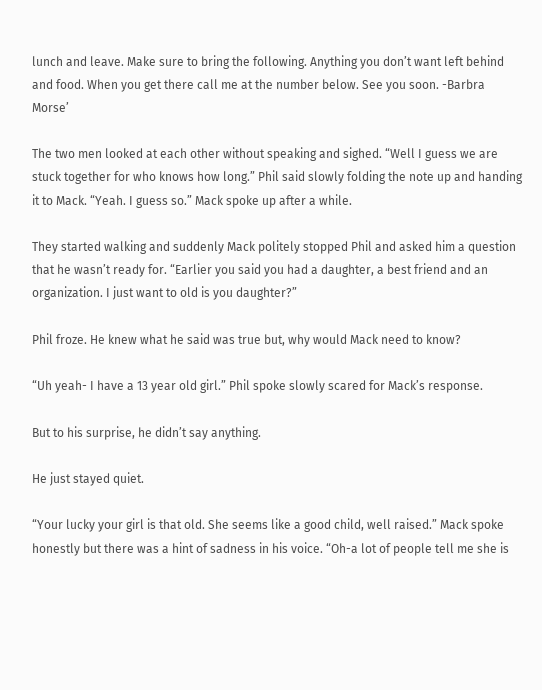lunch and leave. Make sure to bring the following. Anything you don’t want left behind and food. When you get there call me at the number below. See you soon. -Barbra Morse’

The two men looked at each other without speaking and sighed. “Well I guess we are stuck together for who knows how long.” Phil said slowly folding the note up and handing it to Mack. “Yeah. I guess so.” Mack spoke up after a while.

They started walking and suddenly Mack politely stopped Phil and asked him a question that he wasn’t ready for. “Earlier you said you had a daughter, a best friend and an organization. I just want to old is you daughter?”

Phil froze. He knew what he said was true but, why would Mack need to know?

“Uh yeah- I have a 13 year old girl.” Phil spoke slowly scared for Mack’s response.

But to his surprise, he didn’t say anything.

He just stayed quiet.

“Your lucky your girl is that old. She seems like a good child, well raised.” Mack spoke honestly but there was a hint of sadness in his voice. “Oh-a lot of people tell me she is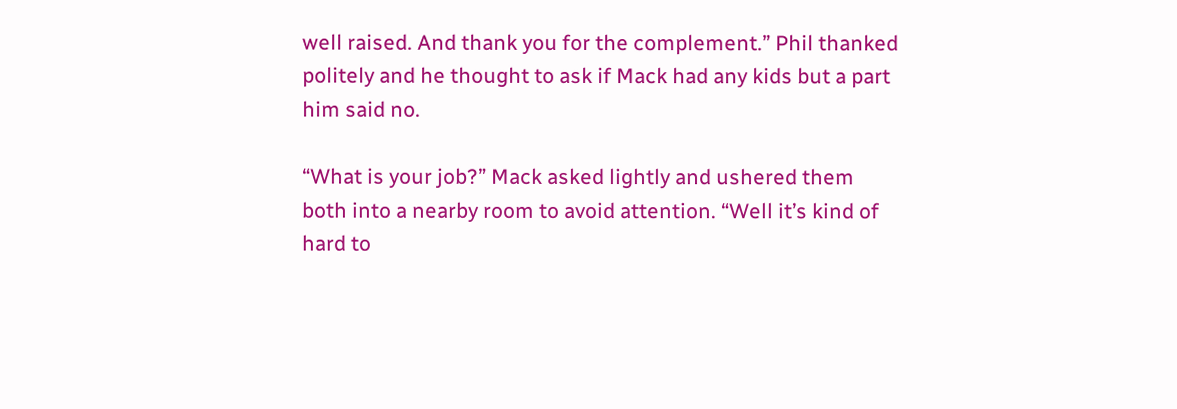well raised. And thank you for the complement.” Phil thanked politely and he thought to ask if Mack had any kids but a part him said no.

“What is your job?” Mack asked lightly and ushered them both into a nearby room to avoid attention. “Well it’s kind of hard to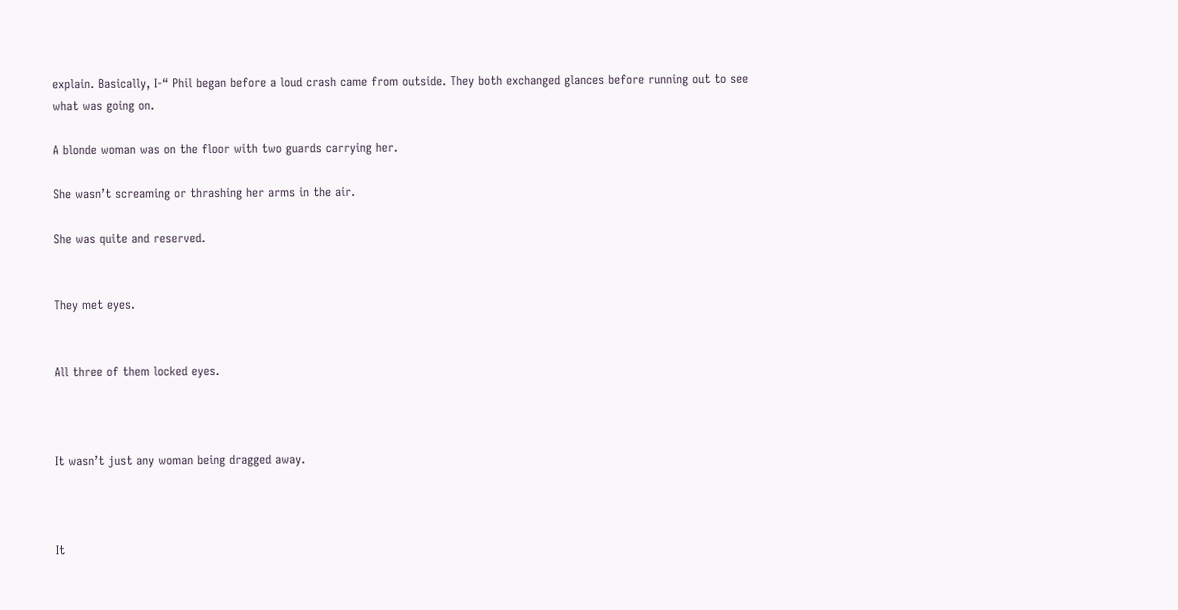explain. Basically, I-“ Phil began before a loud crash came from outside. They both exchanged glances before running out to see what was going on.

A blonde woman was on the floor with two guards carrying her.

She wasn’t screaming or thrashing her arms in the air.

She was quite and reserved.


They met eyes.


All three of them locked eyes.



It wasn’t just any woman being dragged away.



It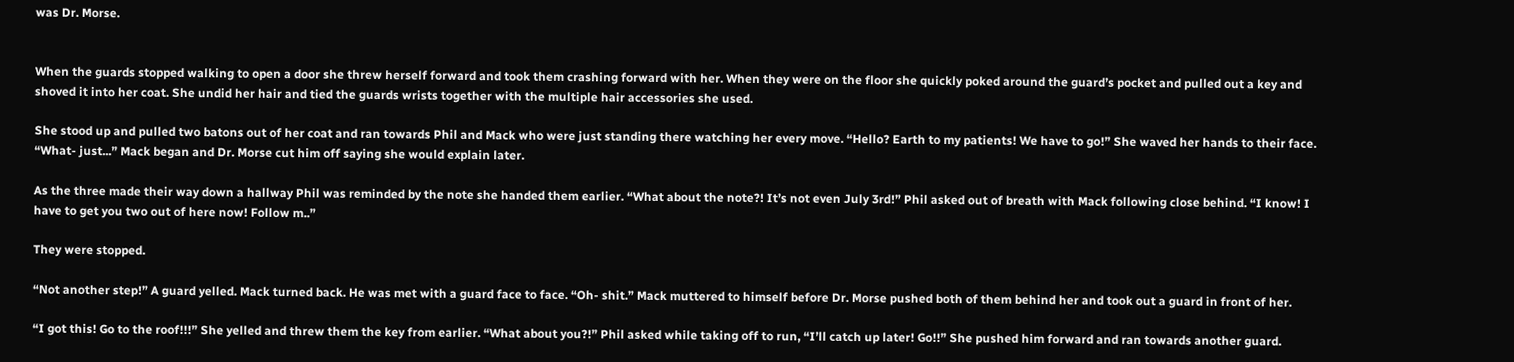was Dr. Morse.


When the guards stopped walking to open a door she threw herself forward and took them crashing forward with her. When they were on the floor she quickly poked around the guard’s pocket and pulled out a key and shoved it into her coat. She undid her hair and tied the guards wrists together with the multiple hair accessories she used.

She stood up and pulled two batons out of her coat and ran towards Phil and Mack who were just standing there watching her every move. “Hello? Earth to my patients! We have to go!” She waved her hands to their face. “What- just...” Mack began and Dr. Morse cut him off saying she would explain later.

As the three made their way down a hallway Phil was reminded by the note she handed them earlier. “What about the note?! It’s not even July 3rd!” Phil asked out of breath with Mack following close behind. “I know! I have to get you two out of here now! Follow m..”

They were stopped.

“Not another step!” A guard yelled. Mack turned back. He was met with a guard face to face. “Oh- shit.” Mack muttered to himself before Dr. Morse pushed both of them behind her and took out a guard in front of her.

“I got this! Go to the roof!!!” She yelled and threw them the key from earlier. “What about you?!” Phil asked while taking off to run, “I’ll catch up later! Go!!” She pushed him forward and ran towards another guard.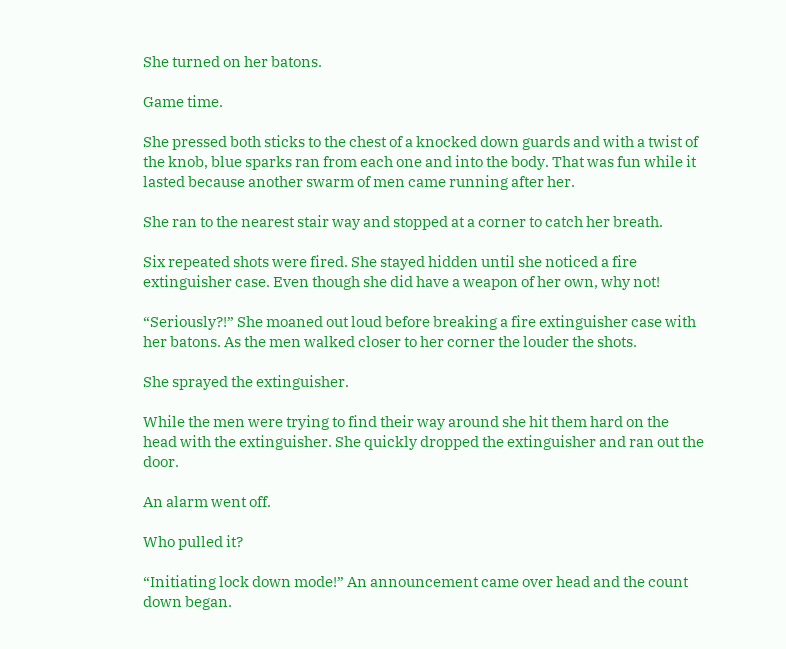She turned on her batons.

Game time.

She pressed both sticks to the chest of a knocked down guards and with a twist of the knob, blue sparks ran from each one and into the body. That was fun while it lasted because another swarm of men came running after her.

She ran to the nearest stair way and stopped at a corner to catch her breath.

Six repeated shots were fired. She stayed hidden until she noticed a fire extinguisher case. Even though she did have a weapon of her own, why not!

“Seriously?!” She moaned out loud before breaking a fire extinguisher case with her batons. As the men walked closer to her corner the louder the shots.

She sprayed the extinguisher.

While the men were trying to find their way around she hit them hard on the head with the extinguisher. She quickly dropped the extinguisher and ran out the door.

An alarm went off.

Who pulled it?

“Initiating lock down mode!” An announcement came over head and the count down began.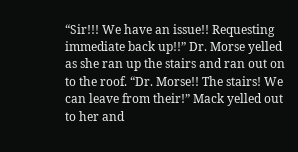“Sir!!! We have an issue!! Requesting immediate back up!!” Dr. Morse yelled as she ran up the stairs and ran out on to the roof. “Dr. Morse!! The stairs! We can leave from their!” Mack yelled out to her and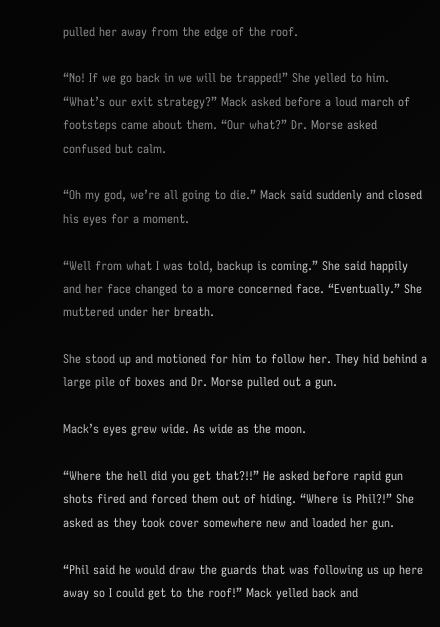pulled her away from the edge of the roof.

“No! If we go back in we will be trapped!” She yelled to him. “What’s our exit strategy?” Mack asked before a loud march of footsteps came about them. “Our what?” Dr. Morse asked confused but calm.

“Oh my god, we’re all going to die.” Mack said suddenly and closed his eyes for a moment.

“Well from what I was told, backup is coming.” She said happily and her face changed to a more concerned face. “Eventually.” She muttered under her breath.

She stood up and motioned for him to follow her. They hid behind a large pile of boxes and Dr. Morse pulled out a gun.

Mack’s eyes grew wide. As wide as the moon.

“Where the hell did you get that?!!” He asked before rapid gun shots fired and forced them out of hiding. “Where is Phil?!” She asked as they took cover somewhere new and loaded her gun.

“Phil said he would draw the guards that was following us up here away so I could get to the roof!” Mack yelled back and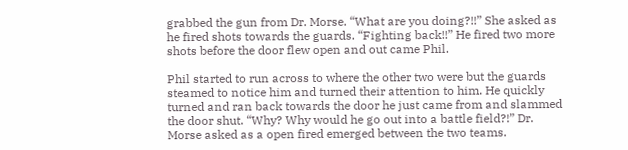grabbed the gun from Dr. Morse. “What are you doing?!!” She asked as he fired shots towards the guards. “Fighting back!!” He fired two more shots before the door flew open and out came Phil.

Phil started to run across to where the other two were but the guards steamed to notice him and turned their attention to him. He quickly turned and ran back towards the door he just came from and slammed the door shut. “Why? Why would he go out into a battle field?!” Dr. Morse asked as a open fired emerged between the two teams.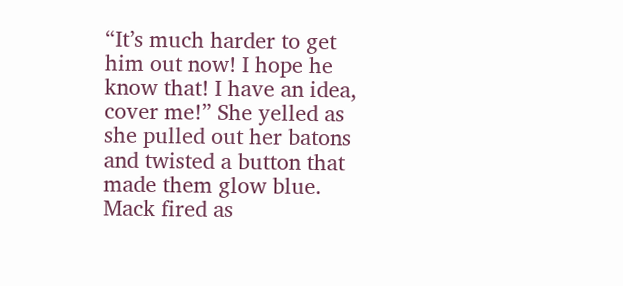“It’s much harder to get him out now! I hope he know that! I have an idea, cover me!” She yelled as she pulled out her batons and twisted a button that made them glow blue. Mack fired as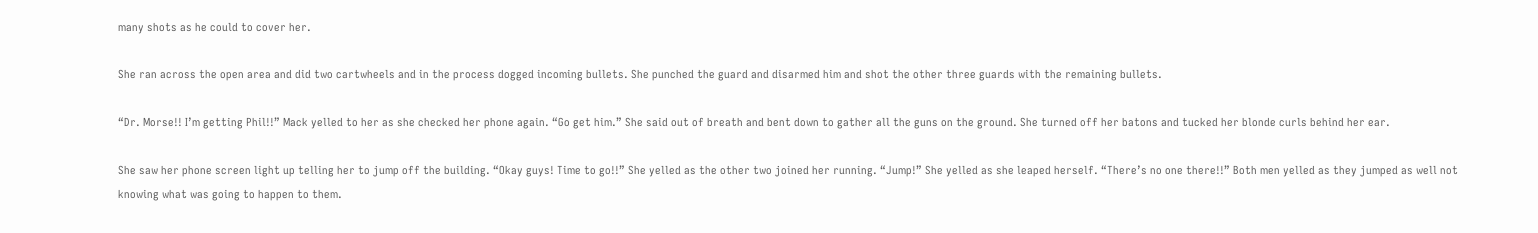many shots as he could to cover her.

She ran across the open area and did two cartwheels and in the process dogged incoming bullets. She punched the guard and disarmed him and shot the other three guards with the remaining bullets.

“Dr. Morse!! I’m getting Phil!!” Mack yelled to her as she checked her phone again. “Go get him.” She said out of breath and bent down to gather all the guns on the ground. She turned off her batons and tucked her blonde curls behind her ear.

She saw her phone screen light up telling her to jump off the building. “Okay guys! Time to go!!” She yelled as the other two joined her running. “Jump!” She yelled as she leaped herself. “There’s no one there!!” Both men yelled as they jumped as well not knowing what was going to happen to them.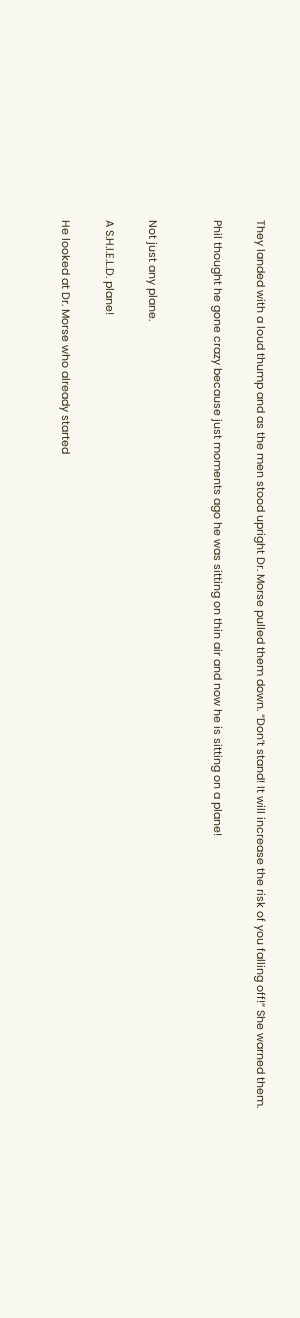They landed with a loud thump and as the men stood upright Dr. Morse pulled them down. “Don’t stand! It will increase the risk of you falling off!” She warned them.

Phil thought he gone crazy because just moments ago he was sitting on thin air and now he is sitting on a plane!


Not just any plane.

A S.H.I.E.L.D. plane!

He looked at Dr. Morse who already started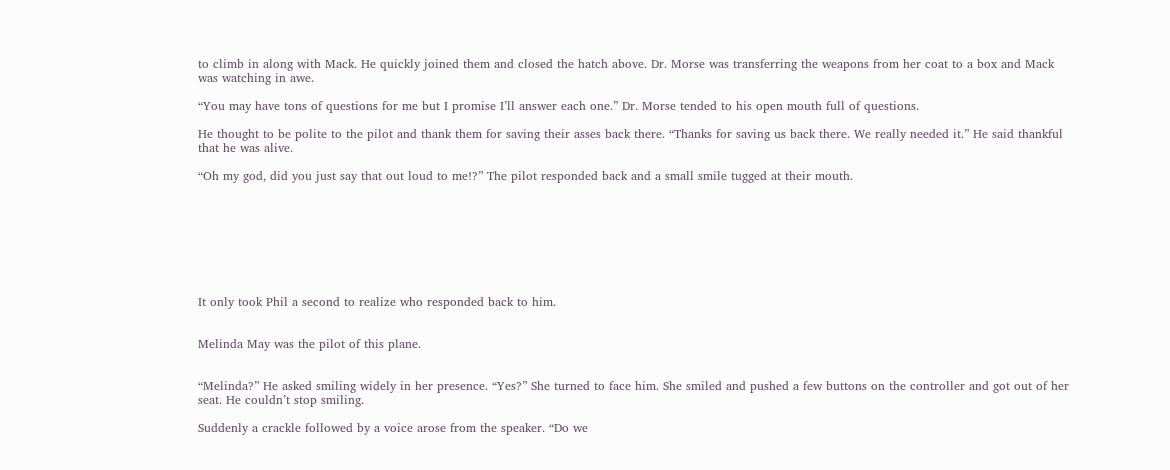to climb in along with Mack. He quickly joined them and closed the hatch above. Dr. Morse was transferring the weapons from her coat to a box and Mack was watching in awe.

“You may have tons of questions for me but I promise I’ll answer each one.” Dr. Morse tended to his open mouth full of questions.

He thought to be polite to the pilot and thank them for saving their asses back there. “Thanks for saving us back there. We really needed it.” He said thankful that he was alive.

“Oh my god, did you just say that out loud to me!?” The pilot responded back and a small smile tugged at their mouth.








It only took Phil a second to realize who responded back to him.


Melinda May was the pilot of this plane.


“Melinda?” He asked smiling widely in her presence. “Yes?” She turned to face him. She smiled and pushed a few buttons on the controller and got out of her seat. He couldn’t stop smiling.

Suddenly a crackle followed by a voice arose from the speaker. “Do we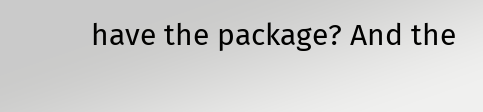have the package? And the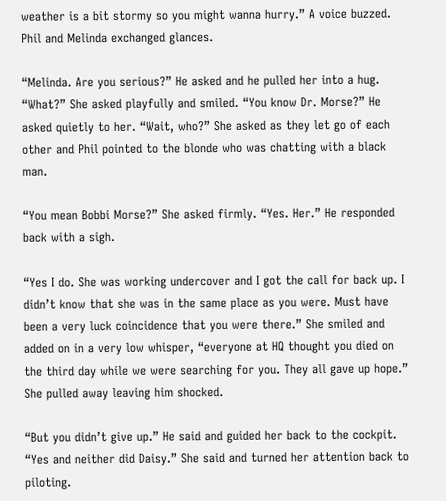weather is a bit stormy so you might wanna hurry.” A voice buzzed. Phil and Melinda exchanged glances.

“Melinda. Are you serious?” He asked and he pulled her into a hug. “What?” She asked playfully and smiled. “You know Dr. Morse?” He asked quietly to her. “Wait, who?” She asked as they let go of each other and Phil pointed to the blonde who was chatting with a black man.

“You mean Bobbi Morse?” She asked firmly. “Yes. Her.” He responded back with a sigh.

“Yes I do. She was working undercover and I got the call for back up. I didn’t know that she was in the same place as you were. Must have been a very luck coincidence that you were there.” She smiled and added on in a very low whisper, “everyone at HQ thought you died on the third day while we were searching for you. They all gave up hope.” She pulled away leaving him shocked.

“But you didn’t give up.” He said and guided her back to the cockpit. “Yes and neither did Daisy.” She said and turned her attention back to piloting.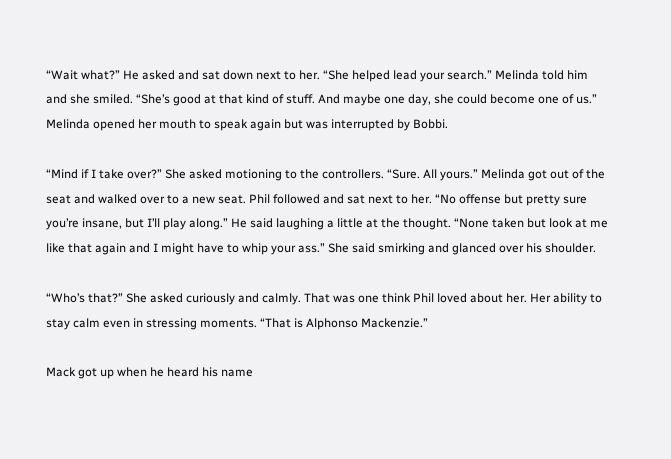“Wait what?” He asked and sat down next to her. “She helped lead your search.” Melinda told him and she smiled. “She’s good at that kind of stuff. And maybe one day, she could become one of us.” Melinda opened her mouth to speak again but was interrupted by Bobbi.

“Mind if I take over?” She asked motioning to the controllers. “Sure. All yours.” Melinda got out of the seat and walked over to a new seat. Phil followed and sat next to her. “No offense but pretty sure you’re insane, but I’ll play along.” He said laughing a little at the thought. “None taken but look at me like that again and I might have to whip your ass.” She said smirking and glanced over his shoulder.

“Who’s that?” She asked curiously and calmly. That was one think Phil loved about her. Her ability to stay calm even in stressing moments. “That is Alphonso Mackenzie.”

Mack got up when he heard his name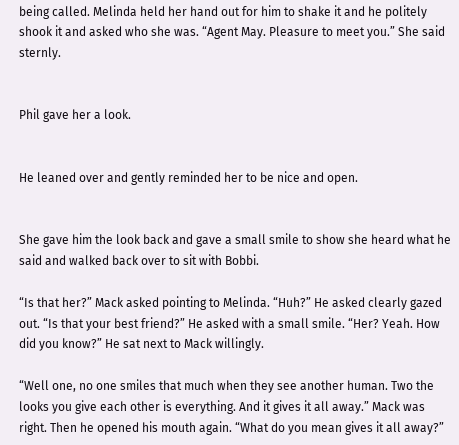being called. Melinda held her hand out for him to shake it and he politely shook it and asked who she was. “Agent May. Pleasure to meet you.” She said sternly.


Phil gave her a look.


He leaned over and gently reminded her to be nice and open.


She gave him the look back and gave a small smile to show she heard what he said and walked back over to sit with Bobbi.

“Is that her?” Mack asked pointing to Melinda. “Huh?” He asked clearly gazed out. “Is that your best friend?” He asked with a small smile. “Her? Yeah. How did you know?” He sat next to Mack willingly.

“Well one, no one smiles that much when they see another human. Two the looks you give each other is everything. And it gives it all away.” Mack was right. Then he opened his mouth again. “What do you mean gives it all away?”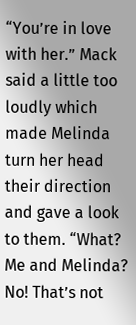“You’re in love with her.” Mack said a little too loudly which made Melinda turn her head their direction and gave a look to them. “What? Me and Melinda? No! That’s not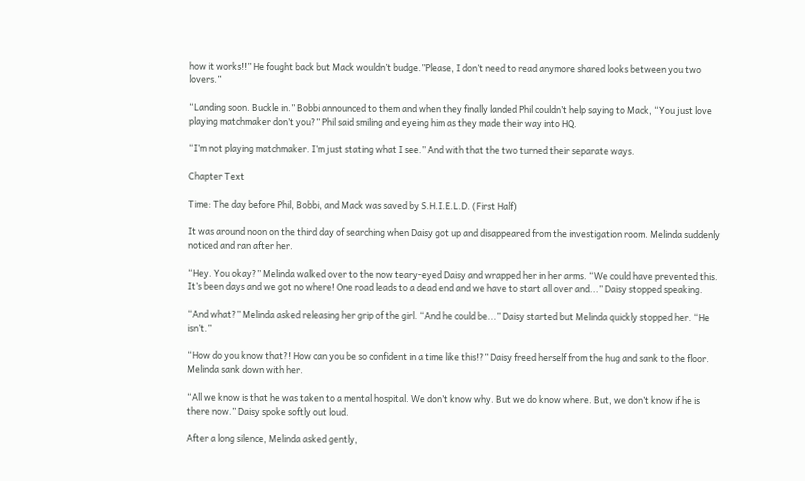how it works!!” He fought back but Mack wouldn’t budge.”Please, I don’t need to read anymore shared looks between you two lovers.”

“Landing soon. Buckle in.” Bobbi announced to them and when they finally landed Phil couldn’t help saying to Mack, “You just love playing matchmaker don’t you?” Phil said smiling and eyeing him as they made their way into HQ.

“I’m not playing matchmaker. I’m just stating what I see.” And with that the two turned their separate ways.

Chapter Text

Time: The day before Phil, Bobbi, and Mack was saved by S.H.I.E.L.D. (First Half)

It was around noon on the third day of searching when Daisy got up and disappeared from the investigation room. Melinda suddenly noticed and ran after her.

“Hey. You okay?” Melinda walked over to the now teary-eyed Daisy and wrapped her in her arms. “We could have prevented this. It’s been days and we got no where! One road leads to a dead end and we have to start all over and...” Daisy stopped speaking.

“And what?” Melinda asked releasing her grip of the girl. “And he could be...” Daisy started but Melinda quickly stopped her. “He isn’t.”

“How do you know that?! How can you be so confident in a time like this!?” Daisy freed herself from the hug and sank to the floor. Melinda sank down with her.

“All we know is that he was taken to a mental hospital. We don’t know why. But we do know where. But, we don’t know if he is there now.” Daisy spoke softly out loud.

After a long silence, Melinda asked gently,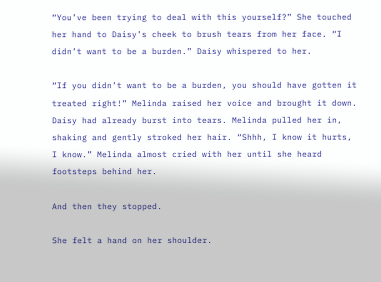“You’ve been trying to deal with this yourself?” She touched her hand to Daisy’s cheek to brush tears from her face. “I didn’t want to be a burden.” Daisy whispered to her.

“If you didn’t want to be a burden, you should have gotten it treated right!” Melinda raised her voice and brought it down. Daisy had already burst into tears. Melinda pulled her in, shaking and gently stroked her hair. “Shhh, I know it hurts, I know.” Melinda almost cried with her until she heard footsteps behind her.

And then they stopped.

She felt a hand on her shoulder.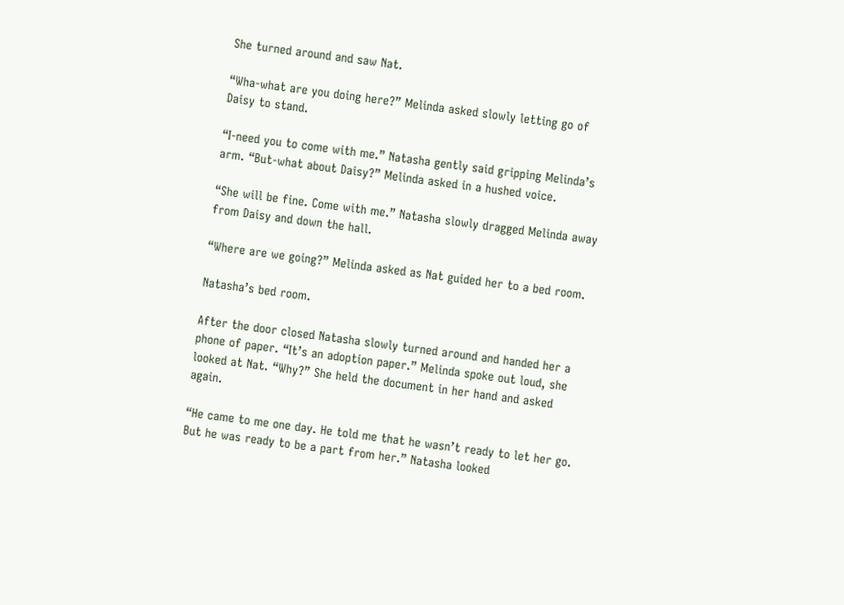She turned around and saw Nat.

“Wha-what are you doing here?” Melinda asked slowly letting go of Daisy to stand.

“I-need you to come with me.” Natasha gently said gripping Melinda’s arm. “But-what about Daisy?” Melinda asked in a hushed voice.

“She will be fine. Come with me.” Natasha slowly dragged Melinda away from Daisy and down the hall.

“Where are we going?” Melinda asked as Nat guided her to a bed room.

Natasha’s bed room.

After the door closed Natasha slowly turned around and handed her a phone of paper. “It’s an adoption paper.” Melinda spoke out loud, she looked at Nat. “Why?” She held the document in her hand and asked again.

“He came to me one day. He told me that he wasn’t ready to let her go. But he was ready to be a part from her.” Natasha looked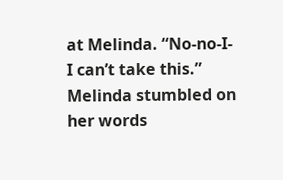at Melinda. “No-no-I-I can’t take this.” Melinda stumbled on her words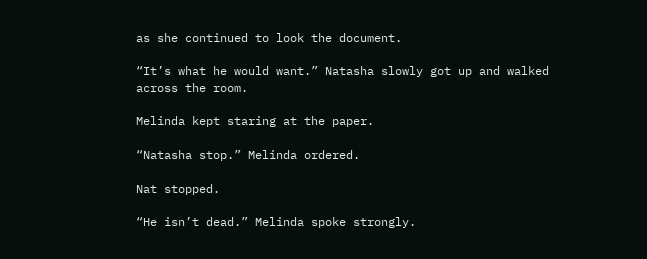as she continued to look the document.

“It’s what he would want.” Natasha slowly got up and walked across the room.

Melinda kept staring at the paper.

“Natasha stop.” Melinda ordered.

Nat stopped.

“He isn’t dead.” Melinda spoke strongly.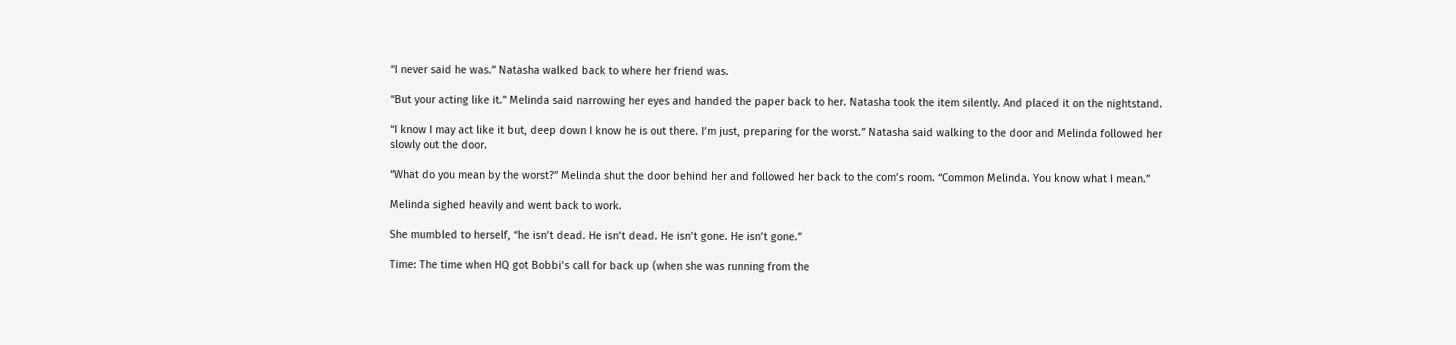“I never said he was.” Natasha walked back to where her friend was.

“But your acting like it.” Melinda said narrowing her eyes and handed the paper back to her. Natasha took the item silently. And placed it on the nightstand.

“I know I may act like it but, deep down I know he is out there. I’m just, preparing for the worst.” Natasha said walking to the door and Melinda followed her slowly out the door.

“What do you mean by the worst?” Melinda shut the door behind her and followed her back to the com’s room. “Common Melinda. You know what I mean.”

Melinda sighed heavily and went back to work.

She mumbled to herself, “he isn’t dead. He isn’t dead. He isn’t gone. He isn’t gone.”

Time: The time when HQ got Bobbi’s call for back up (when she was running from the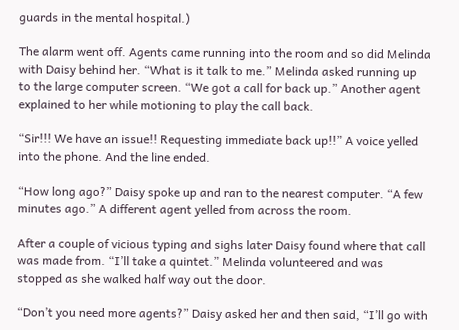guards in the mental hospital.)

The alarm went off. Agents came running into the room and so did Melinda with Daisy behind her. “What is it talk to me.” Melinda asked running up to the large computer screen. “We got a call for back up.” Another agent explained to her while motioning to play the call back.

“Sir!!! We have an issue!! Requesting immediate back up!!” A voice yelled into the phone. And the line ended.

“How long ago?” Daisy spoke up and ran to the nearest computer. “A few minutes ago.” A different agent yelled from across the room.

After a couple of vicious typing and sighs later Daisy found where that call was made from. “I’ll take a quintet.” Melinda volunteered and was stopped as she walked half way out the door.

“Don’t you need more agents?” Daisy asked her and then said, “I’ll go with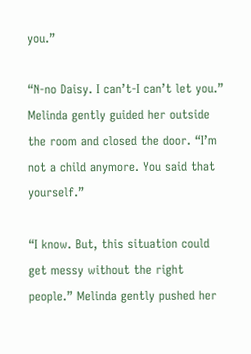you.”

“N-no Daisy. I can’t-I can’t let you.” Melinda gently guided her outside the room and closed the door. “I’m not a child anymore. You said that yourself.”

“I know. But, this situation could get messy without the right people.” Melinda gently pushed her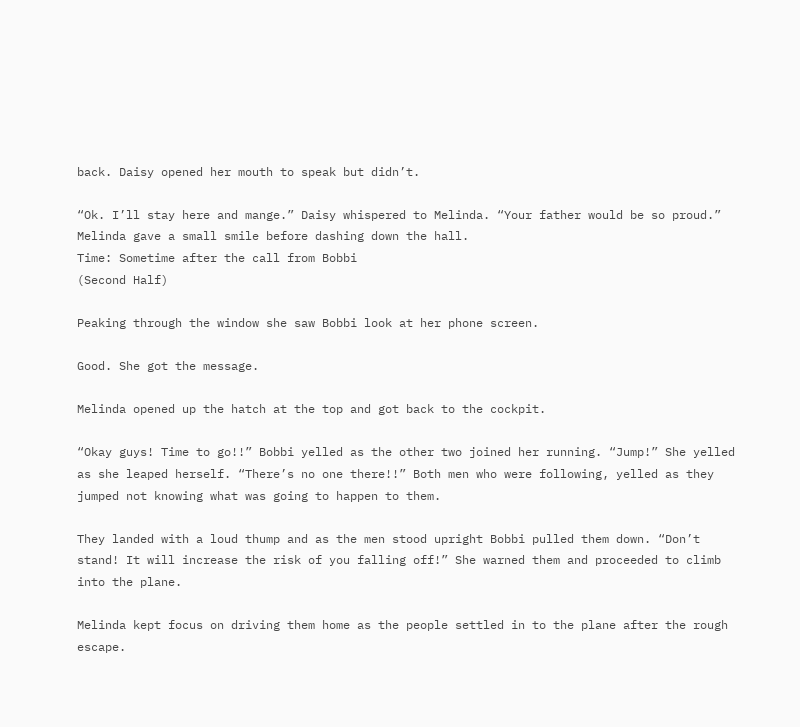back. Daisy opened her mouth to speak but didn’t.

“Ok. I’ll stay here and mange.” Daisy whispered to Melinda. “Your father would be so proud.” Melinda gave a small smile before dashing down the hall.
Time: Sometime after the call from Bobbi
(Second Half)

Peaking through the window she saw Bobbi look at her phone screen.

Good. She got the message.

Melinda opened up the hatch at the top and got back to the cockpit.

“Okay guys! Time to go!!” Bobbi yelled as the other two joined her running. “Jump!” She yelled as she leaped herself. “There’s no one there!!” Both men who were following, yelled as they jumped not knowing what was going to happen to them.

They landed with a loud thump and as the men stood upright Bobbi pulled them down. “Don’t stand! It will increase the risk of you falling off!” She warned them and proceeded to climb into the plane.

Melinda kept focus on driving them home as the people settled in to the plane after the rough escape.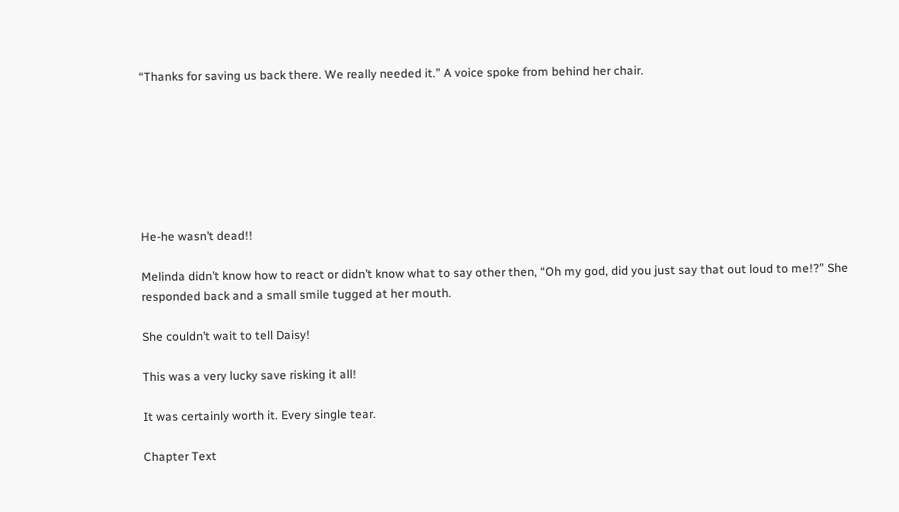“Thanks for saving us back there. We really needed it.” A voice spoke from behind her chair.







He-he wasn’t dead!!

Melinda didn’t know how to react or didn’t know what to say other then, “Oh my god, did you just say that out loud to me!?” She responded back and a small smile tugged at her mouth.

She couldn’t wait to tell Daisy!

This was a very lucky save risking it all!

It was certainly worth it. Every single tear.

Chapter Text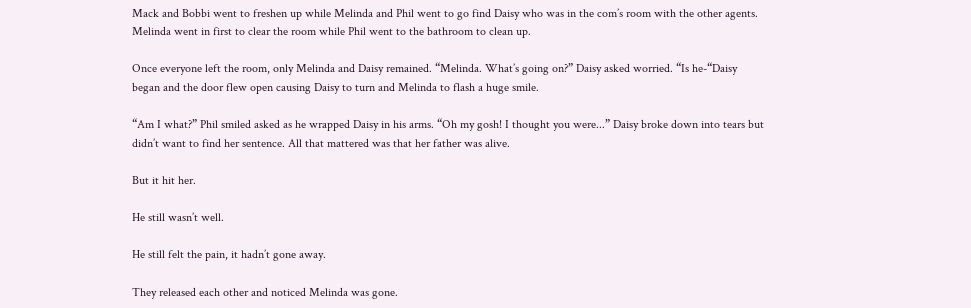Mack and Bobbi went to freshen up while Melinda and Phil went to go find Daisy who was in the com’s room with the other agents. Melinda went in first to clear the room while Phil went to the bathroom to clean up.

Once everyone left the room, only Melinda and Daisy remained. “Melinda. What’s going on?” Daisy asked worried. “Is he-“Daisy began and the door flew open causing Daisy to turn and Melinda to flash a huge smile.

“Am I what?” Phil smiled asked as he wrapped Daisy in his arms. “Oh my gosh! I thought you were...” Daisy broke down into tears but didn’t want to find her sentence. All that mattered was that her father was alive.

But it hit her.

He still wasn’t well.

He still felt the pain, it hadn’t gone away.

They released each other and noticed Melinda was gone.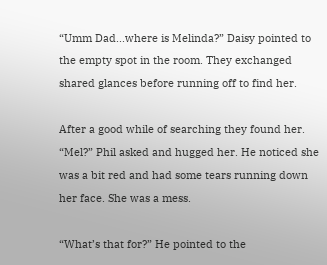“Umm Dad...where is Melinda?” Daisy pointed to the empty spot in the room. They exchanged shared glances before running off to find her.

After a good while of searching they found her. “Mel?” Phil asked and hugged her. He noticed she was a bit red and had some tears running down her face. She was a mess.

“What’s that for?” He pointed to the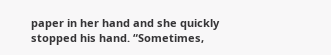paper in her hand and she quickly stopped his hand. “Sometimes,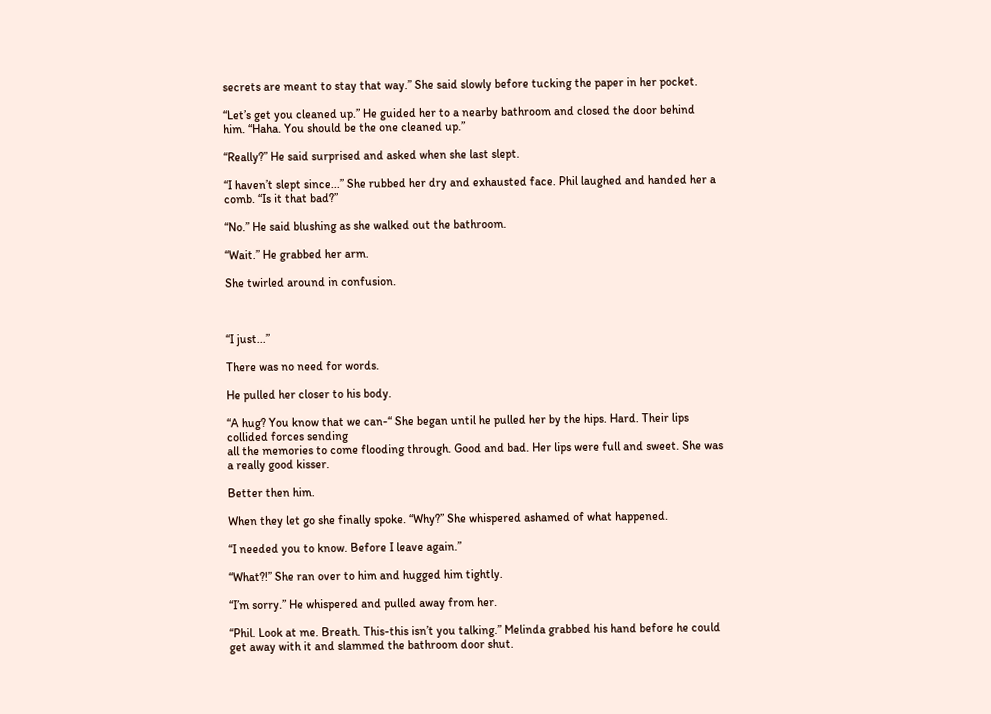secrets are meant to stay that way.” She said slowly before tucking the paper in her pocket.

“Let’s get you cleaned up.” He guided her to a nearby bathroom and closed the door behind him. “Haha. You should be the one cleaned up.”

“Really?” He said surprised and asked when she last slept.

“I haven’t slept since...” She rubbed her dry and exhausted face. Phil laughed and handed her a comb. “Is it that bad?”

“No.” He said blushing as she walked out the bathroom.

“Wait.” He grabbed her arm.

She twirled around in confusion.



“I just...”

There was no need for words.

He pulled her closer to his body.

“A hug? You know that we can-“ She began until he pulled her by the hips. Hard. Their lips collided forces sending
all the memories to come flooding through. Good and bad. Her lips were full and sweet. She was a really good kisser.

Better then him.

When they let go she finally spoke. “Why?” She whispered ashamed of what happened.

“I needed you to know. Before I leave again.”

“What?!” She ran over to him and hugged him tightly.

“I’m sorry.” He whispered and pulled away from her.

“Phil. Look at me. Breath. This-this isn’t you talking.” Melinda grabbed his hand before he could get away with it and slammed the bathroom door shut.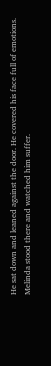He sat down and leaned against the door. He covered his face full of emotions. Melinda stood there and watched him suffer.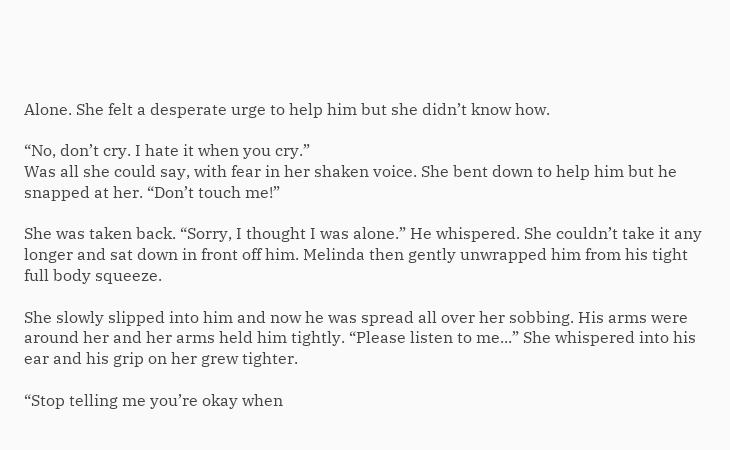Alone. She felt a desperate urge to help him but she didn’t know how.

“No, don’t cry. I hate it when you cry.”
Was all she could say, with fear in her shaken voice. She bent down to help him but he snapped at her. “Don’t touch me!”

She was taken back. “Sorry, I thought I was alone.” He whispered. She couldn’t take it any longer and sat down in front off him. Melinda then gently unwrapped him from his tight full body squeeze.

She slowly slipped into him and now he was spread all over her sobbing. His arms were around her and her arms held him tightly. “Please listen to me...” She whispered into his ear and his grip on her grew tighter.

“Stop telling me you’re okay when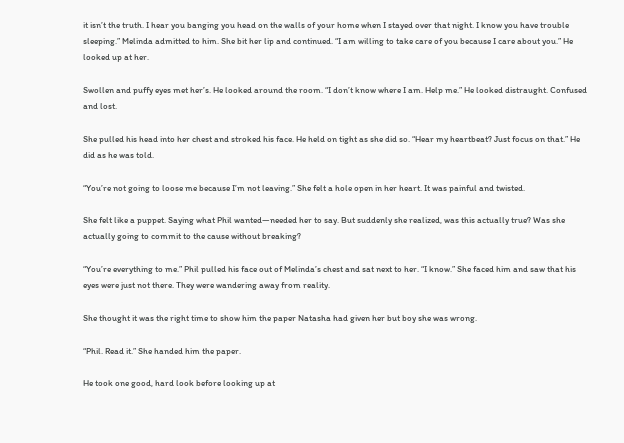it isn’t the truth. I hear you banging you head on the walls of your home when I stayed over that night. I know you have trouble sleeping.” Melinda admitted to him. She bit her lip and continued. “I am willing to take care of you because I care about you.” He looked up at her.

Swollen and puffy eyes met her’s. He looked around the room. “I don’t know where I am. Help me.” He looked distraught. Confused and lost.

She pulled his head into her chest and stroked his face. He held on tight as she did so. “Hear my heartbeat? Just focus on that.” He did as he was told.

“You’re not going to loose me because I’m not leaving.” She felt a hole open in her heart. It was painful and twisted.

She felt like a puppet. Saying what Phil wanted—needed her to say. But suddenly she realized, was this actually true? Was she actually going to commit to the cause without breaking?

“You’re everything to me.” Phil pulled his face out of Melinda’s chest and sat next to her. “I know.” She faced him and saw that his eyes were just not there. They were wandering away from reality.

She thought it was the right time to show him the paper Natasha had given her but boy she was wrong.

“Phil. Read it.” She handed him the paper.

He took one good, hard look before looking up at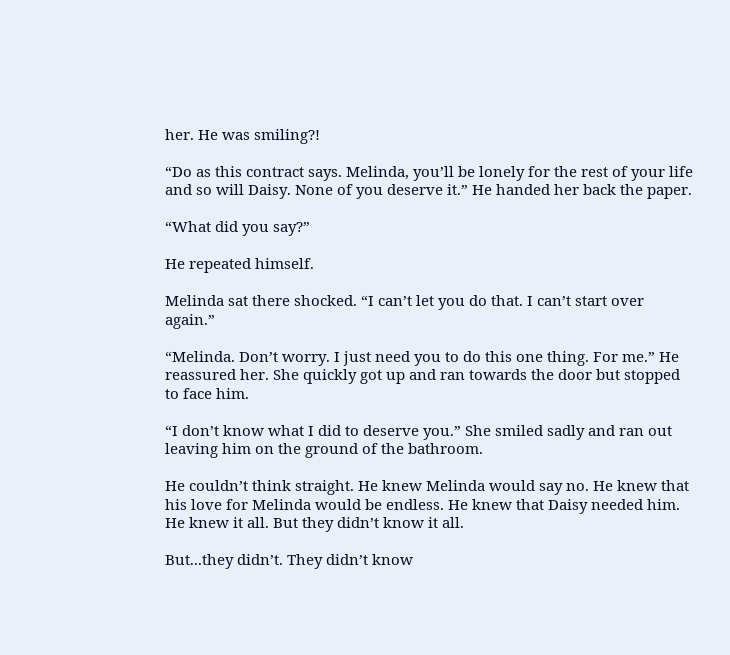her. He was smiling?!

“Do as this contract says. Melinda, you’ll be lonely for the rest of your life and so will Daisy. None of you deserve it.” He handed her back the paper.

“What did you say?”

He repeated himself.

Melinda sat there shocked. “I can’t let you do that. I can’t start over again.”

“Melinda. Don’t worry. I just need you to do this one thing. For me.” He reassured her. She quickly got up and ran towards the door but stopped to face him.

“I don’t know what I did to deserve you.” She smiled sadly and ran out leaving him on the ground of the bathroom.

He couldn’t think straight. He knew Melinda would say no. He knew that his love for Melinda would be endless. He knew that Daisy needed him. He knew it all. But they didn’t know it all.

But...they didn’t. They didn’t know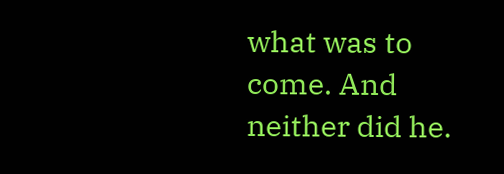what was to come. And neither did he.